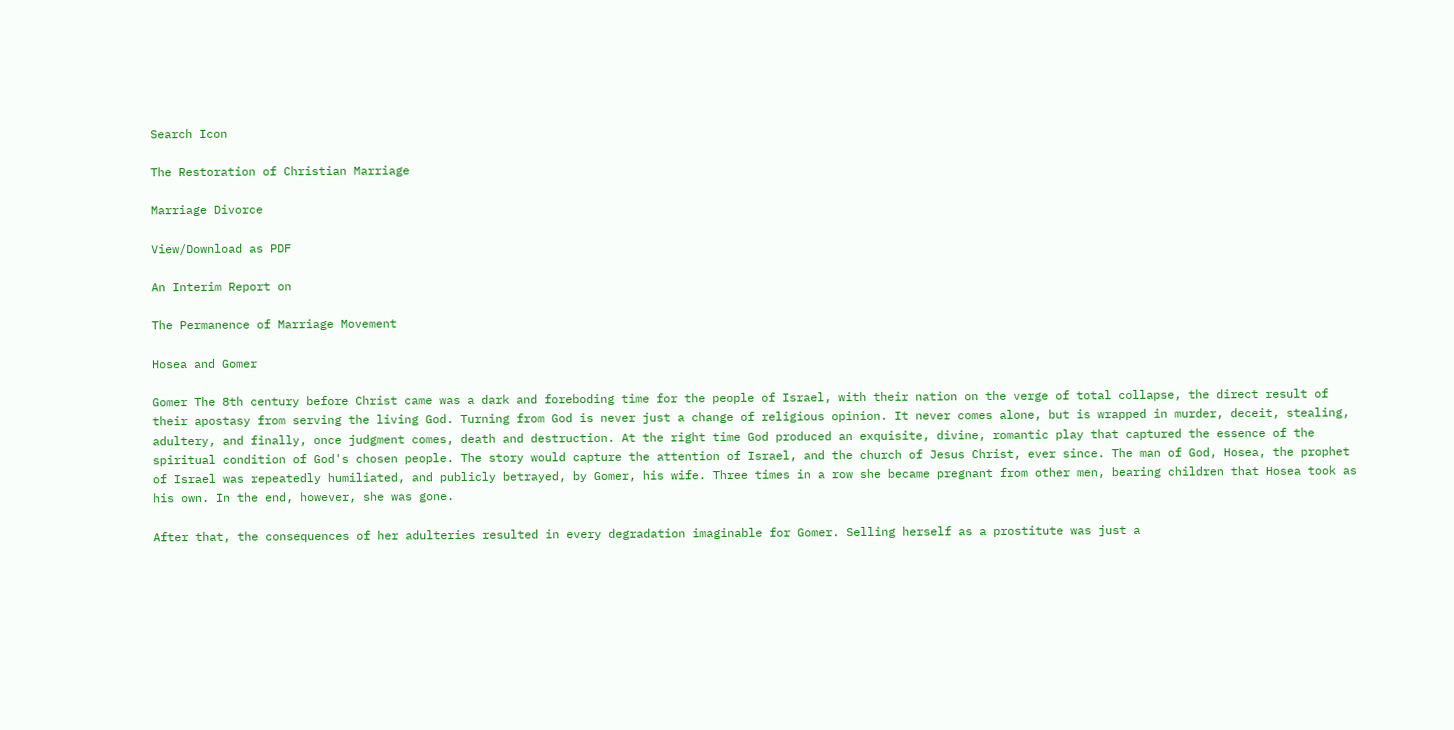Search Icon

The Restoration of Christian Marriage

Marriage Divorce

View/Download as PDF

An Interim Report on

The Permanence of Marriage Movement

Hosea and Gomer

Gomer The 8th century before Christ came was a dark and foreboding time for the people of Israel, with their nation on the verge of total collapse, the direct result of their apostasy from serving the living God. Turning from God is never just a change of religious opinion. It never comes alone, but is wrapped in murder, deceit, stealing, adultery, and finally, once judgment comes, death and destruction. At the right time God produced an exquisite, divine, romantic play that captured the essence of the spiritual condition of God's chosen people. The story would capture the attention of Israel, and the church of Jesus Christ, ever since. The man of God, Hosea, the prophet of Israel was repeatedly humiliated, and publicly betrayed, by Gomer, his wife. Three times in a row she became pregnant from other men, bearing children that Hosea took as his own. In the end, however, she was gone.

After that, the consequences of her adulteries resulted in every degradation imaginable for Gomer. Selling herself as a prostitute was just a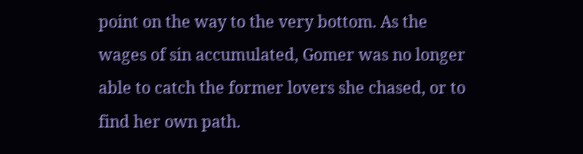point on the way to the very bottom. As the wages of sin accumulated, Gomer was no longer able to catch the former lovers she chased, or to find her own path.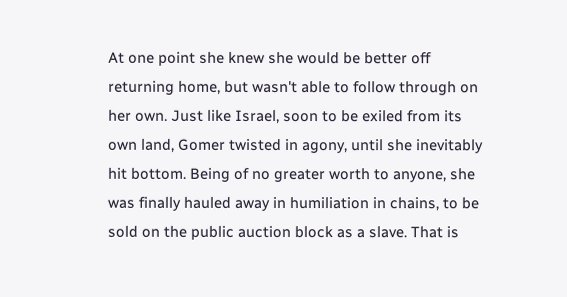At one point she knew she would be better off returning home, but wasn't able to follow through on her own. Just like Israel, soon to be exiled from its own land, Gomer twisted in agony, until she inevitably hit bottom. Being of no greater worth to anyone, she was finally hauled away in humiliation in chains, to be sold on the public auction block as a slave. That is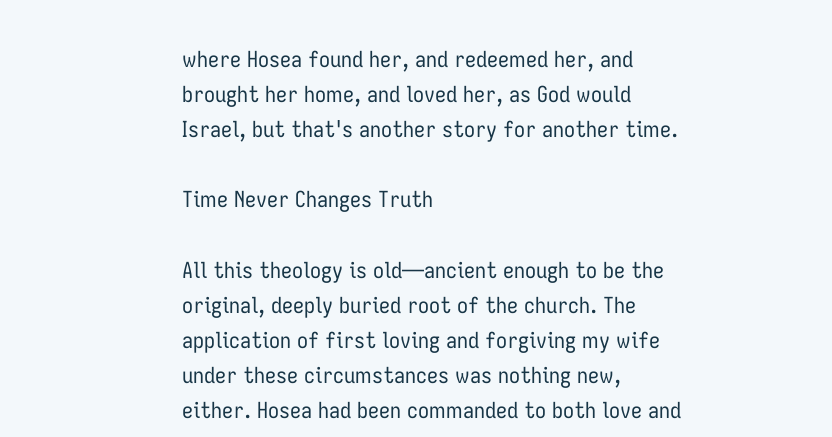where Hosea found her, and redeemed her, and brought her home, and loved her, as God would Israel, but that's another story for another time.

Time Never Changes Truth

All this theology is old—ancient enough to be the original, deeply buried root of the church. The application of first loving and forgiving my wife under these circumstances was nothing new, either. Hosea had been commanded to both love and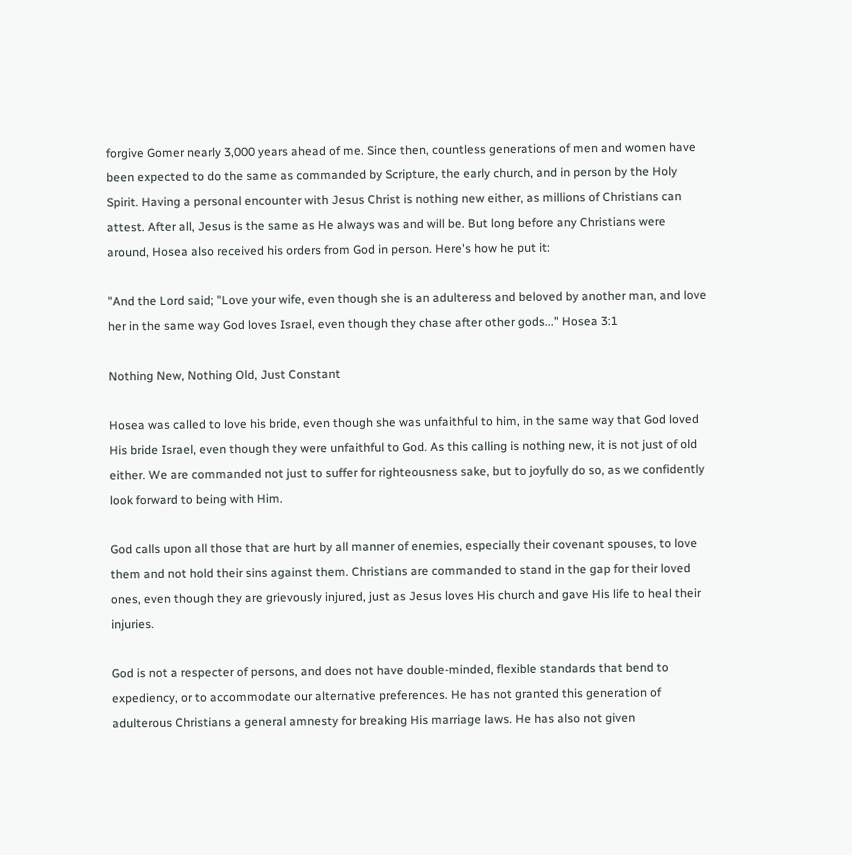forgive Gomer nearly 3,000 years ahead of me. Since then, countless generations of men and women have been expected to do the same as commanded by Scripture, the early church, and in person by the Holy Spirit. Having a personal encounter with Jesus Christ is nothing new either, as millions of Christians can attest. After all, Jesus is the same as He always was and will be. But long before any Christians were around, Hosea also received his orders from God in person. Here's how he put it:

"And the Lord said; "Love your wife, even though she is an adulteress and beloved by another man, and love her in the same way God loves Israel, even though they chase after other gods..." Hosea 3:1

Nothing New, Nothing Old, Just Constant

Hosea was called to love his bride, even though she was unfaithful to him, in the same way that God loved His bride Israel, even though they were unfaithful to God. As this calling is nothing new, it is not just of old either. We are commanded not just to suffer for righteousness sake, but to joyfully do so, as we confidently look forward to being with Him.

God calls upon all those that are hurt by all manner of enemies, especially their covenant spouses, to love them and not hold their sins against them. Christians are commanded to stand in the gap for their loved ones, even though they are grievously injured, just as Jesus loves His church and gave His life to heal their injuries.

God is not a respecter of persons, and does not have double-minded, flexible standards that bend to expediency, or to accommodate our alternative preferences. He has not granted this generation of adulterous Christians a general amnesty for breaking His marriage laws. He has also not given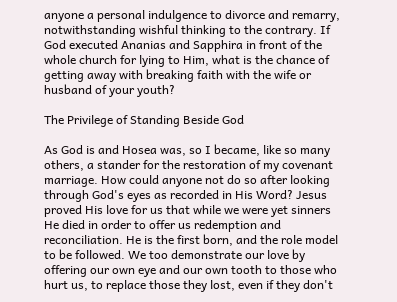anyone a personal indulgence to divorce and remarry, notwithstanding wishful thinking to the contrary. If God executed Ananias and Sapphira in front of the whole church for lying to Him, what is the chance of getting away with breaking faith with the wife or husband of your youth?

The Privilege of Standing Beside God

As God is and Hosea was, so I became, like so many others, a stander for the restoration of my covenant marriage. How could anyone not do so after looking through God's eyes as recorded in His Word? Jesus proved His love for us that while we were yet sinners He died in order to offer us redemption and reconciliation. He is the first born, and the role model to be followed. We too demonstrate our love by offering our own eye and our own tooth to those who hurt us, to replace those they lost, even if they don't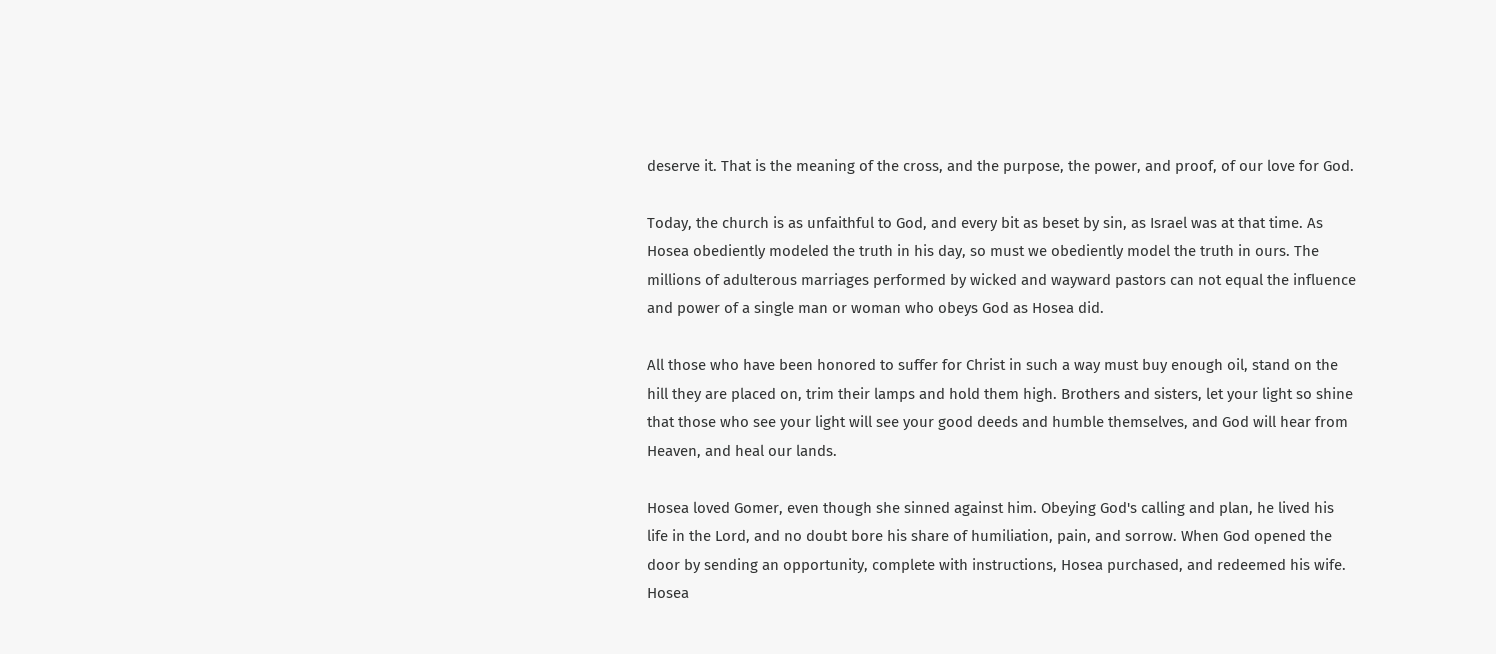deserve it. That is the meaning of the cross, and the purpose, the power, and proof, of our love for God.

Today, the church is as unfaithful to God, and every bit as beset by sin, as Israel was at that time. As Hosea obediently modeled the truth in his day, so must we obediently model the truth in ours. The millions of adulterous marriages performed by wicked and wayward pastors can not equal the influence and power of a single man or woman who obeys God as Hosea did.

All those who have been honored to suffer for Christ in such a way must buy enough oil, stand on the hill they are placed on, trim their lamps and hold them high. Brothers and sisters, let your light so shine that those who see your light will see your good deeds and humble themselves, and God will hear from Heaven, and heal our lands.

Hosea loved Gomer, even though she sinned against him. Obeying God's calling and plan, he lived his life in the Lord, and no doubt bore his share of humiliation, pain, and sorrow. When God opened the door by sending an opportunity, complete with instructions, Hosea purchased, and redeemed his wife. Hosea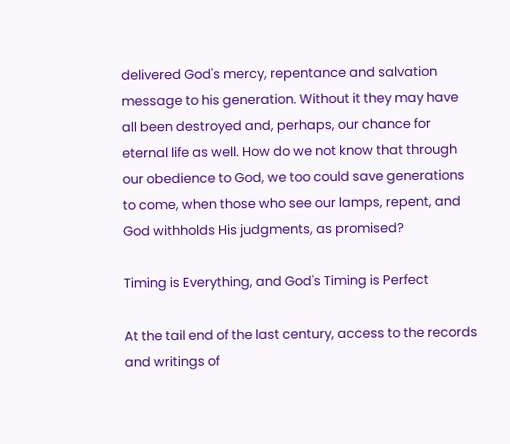delivered God's mercy, repentance and salvation message to his generation. Without it they may have all been destroyed and, perhaps, our chance for eternal life as well. How do we not know that through our obedience to God, we too could save generations to come, when those who see our lamps, repent, and God withholds His judgments, as promised?

Timing is Everything, and God's Timing is Perfect

At the tail end of the last century, access to the records and writings of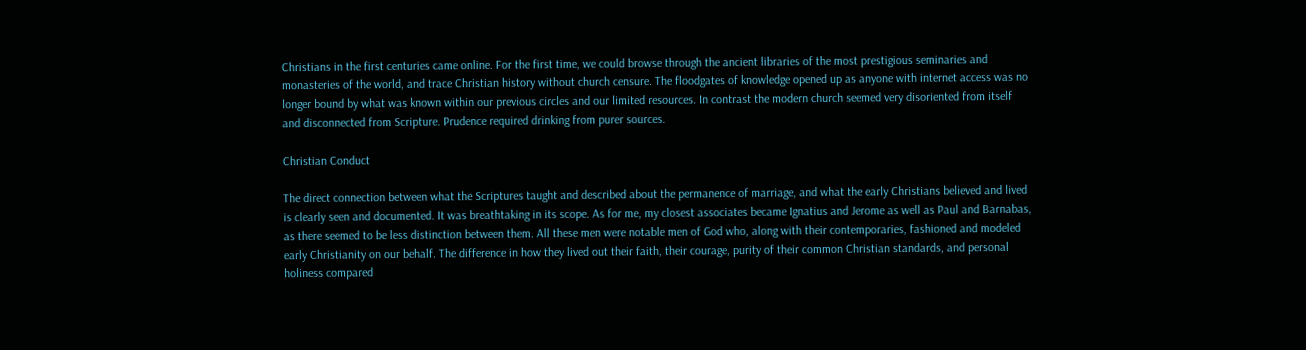Christians in the first centuries came online. For the first time, we could browse through the ancient libraries of the most prestigious seminaries and monasteries of the world, and trace Christian history without church censure. The floodgates of knowledge opened up as anyone with internet access was no longer bound by what was known within our previous circles and our limited resources. In contrast the modern church seemed very disoriented from itself and disconnected from Scripture. Prudence required drinking from purer sources.

Christian Conduct

The direct connection between what the Scriptures taught and described about the permanence of marriage, and what the early Christians believed and lived is clearly seen and documented. It was breathtaking in its scope. As for me, my closest associates became Ignatius and Jerome as well as Paul and Barnabas, as there seemed to be less distinction between them. All these men were notable men of God who, along with their contemporaries, fashioned and modeled early Christianity on our behalf. The difference in how they lived out their faith, their courage, purity of their common Christian standards, and personal holiness compared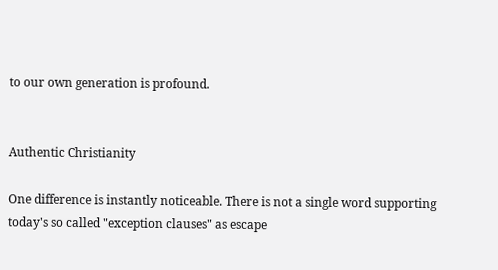to our own generation is profound.


Authentic Christianity

One difference is instantly noticeable. There is not a single word supporting today's so called "exception clauses" as escape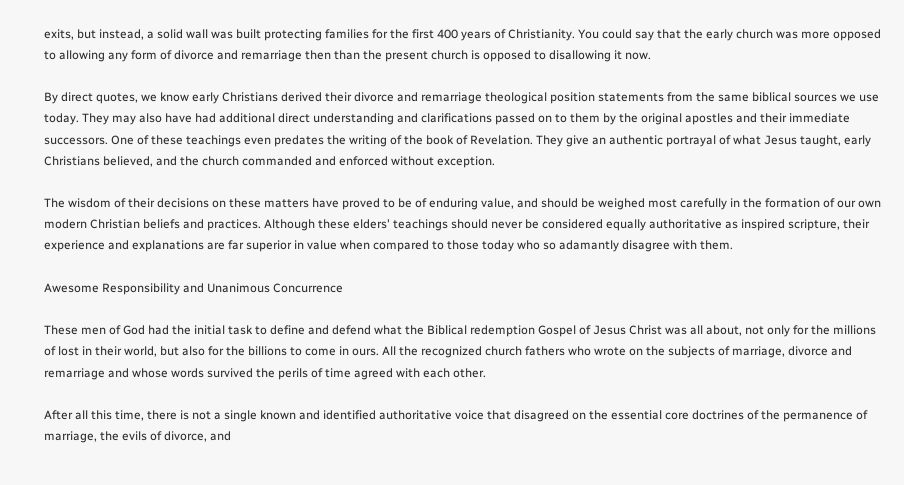exits, but instead, a solid wall was built protecting families for the first 400 years of Christianity. You could say that the early church was more opposed to allowing any form of divorce and remarriage then than the present church is opposed to disallowing it now.

By direct quotes, we know early Christians derived their divorce and remarriage theological position statements from the same biblical sources we use today. They may also have had additional direct understanding and clarifications passed on to them by the original apostles and their immediate successors. One of these teachings even predates the writing of the book of Revelation. They give an authentic portrayal of what Jesus taught, early Christians believed, and the church commanded and enforced without exception.

The wisdom of their decisions on these matters have proved to be of enduring value, and should be weighed most carefully in the formation of our own modern Christian beliefs and practices. Although these elders' teachings should never be considered equally authoritative as inspired scripture, their experience and explanations are far superior in value when compared to those today who so adamantly disagree with them.

Awesome Responsibility and Unanimous Concurrence

These men of God had the initial task to define and defend what the Biblical redemption Gospel of Jesus Christ was all about, not only for the millions of lost in their world, but also for the billions to come in ours. All the recognized church fathers who wrote on the subjects of marriage, divorce and remarriage and whose words survived the perils of time agreed with each other.

After all this time, there is not a single known and identified authoritative voice that disagreed on the essential core doctrines of the permanence of marriage, the evils of divorce, and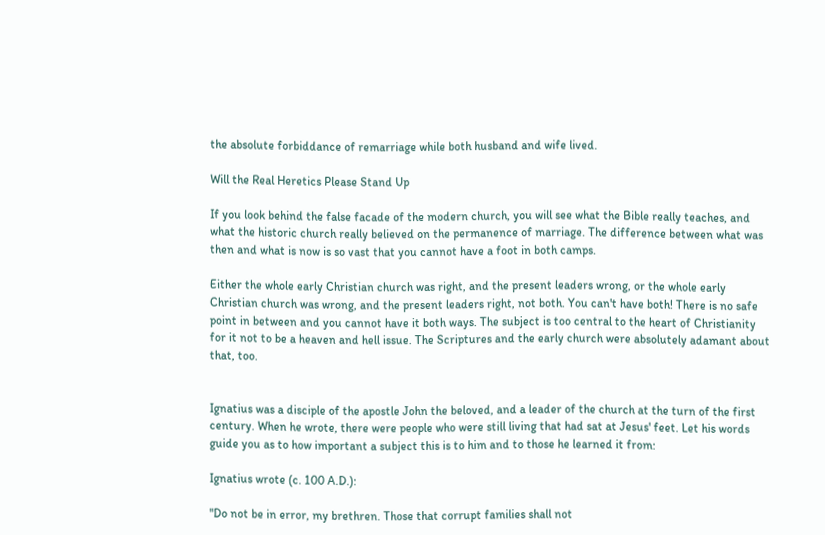the absolute forbiddance of remarriage while both husband and wife lived.

Will the Real Heretics Please Stand Up

If you look behind the false facade of the modern church, you will see what the Bible really teaches, and what the historic church really believed on the permanence of marriage. The difference between what was then and what is now is so vast that you cannot have a foot in both camps.

Either the whole early Christian church was right, and the present leaders wrong, or the whole early Christian church was wrong, and the present leaders right, not both. You can't have both! There is no safe point in between and you cannot have it both ways. The subject is too central to the heart of Christianity for it not to be a heaven and hell issue. The Scriptures and the early church were absolutely adamant about that, too.


Ignatius was a disciple of the apostle John the beloved, and a leader of the church at the turn of the first century. When he wrote, there were people who were still living that had sat at Jesus' feet. Let his words guide you as to how important a subject this is to him and to those he learned it from:

Ignatius wrote (c. 100 A.D.):

"Do not be in error, my brethren. Those that corrupt families shall not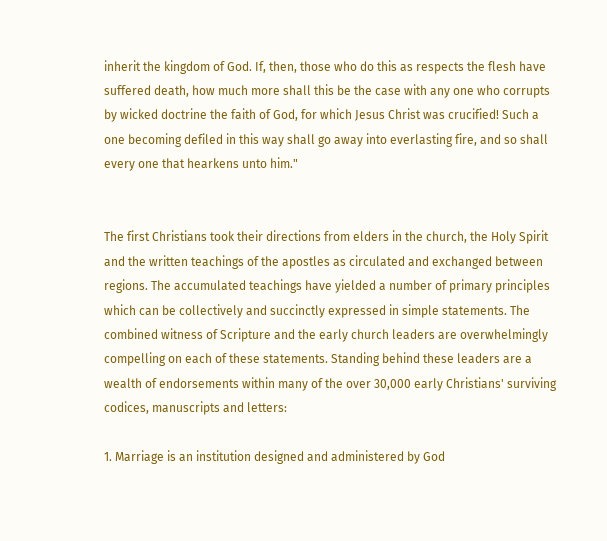inherit the kingdom of God. If, then, those who do this as respects the flesh have suffered death, how much more shall this be the case with any one who corrupts by wicked doctrine the faith of God, for which Jesus Christ was crucified! Such a one becoming defiled in this way shall go away into everlasting fire, and so shall every one that hearkens unto him."


The first Christians took their directions from elders in the church, the Holy Spirit and the written teachings of the apostles as circulated and exchanged between regions. The accumulated teachings have yielded a number of primary principles which can be collectively and succinctly expressed in simple statements. The combined witness of Scripture and the early church leaders are overwhelmingly compelling on each of these statements. Standing behind these leaders are a wealth of endorsements within many of the over 30,000 early Christians' surviving codices, manuscripts and letters:

1. Marriage is an institution designed and administered by God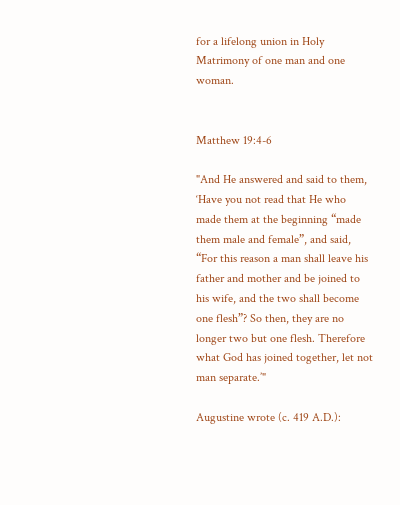for a lifelong union in Holy Matrimony of one man and one woman.


Matthew 19:4-6

"And He answered and said to them, ‘Have you not read that He who made them at the beginning “made them male and female”, and said, “For this reason a man shall leave his father and mother and be joined to his wife, and the two shall become one flesh”? So then, they are no longer two but one flesh. Therefore what God has joined together, let not man separate.’"

Augustine wrote (c. 419 A.D.):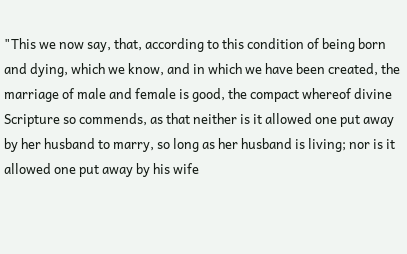"This we now say, that, according to this condition of being born and dying, which we know, and in which we have been created, the marriage of male and female is good, the compact whereof divine Scripture so commends, as that neither is it allowed one put away by her husband to marry, so long as her husband is living; nor is it allowed one put away by his wife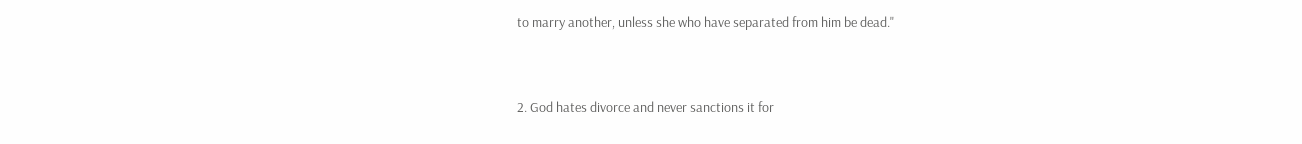to marry another, unless she who have separated from him be dead."


2. God hates divorce and never sanctions it for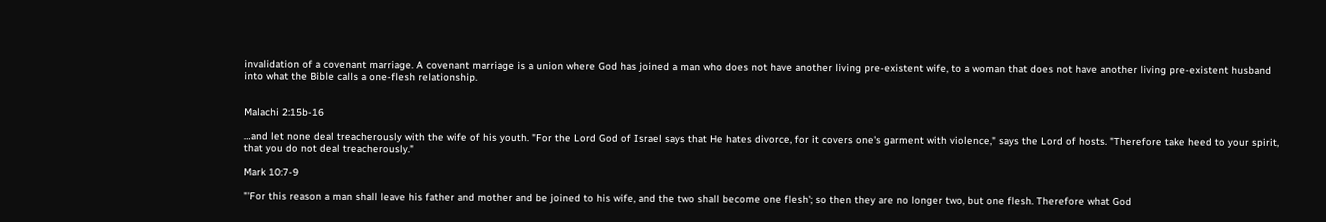invalidation of a covenant marriage. A covenant marriage is a union where God has joined a man who does not have another living pre-existent wife, to a woman that does not have another living pre-existent husband into what the Bible calls a one-flesh relationship.


Malachi 2:15b-16

…and let none deal treacherously with the wife of his youth. "For the Lord God of Israel says that He hates divorce, for it covers one's garment with violence," says the Lord of hosts. "Therefore take heed to your spirit, that you do not deal treacherously."

Mark 10:7-9

"'For this reason a man shall leave his father and mother and be joined to his wife, and the two shall become one flesh'; so then they are no longer two, but one flesh. Therefore what God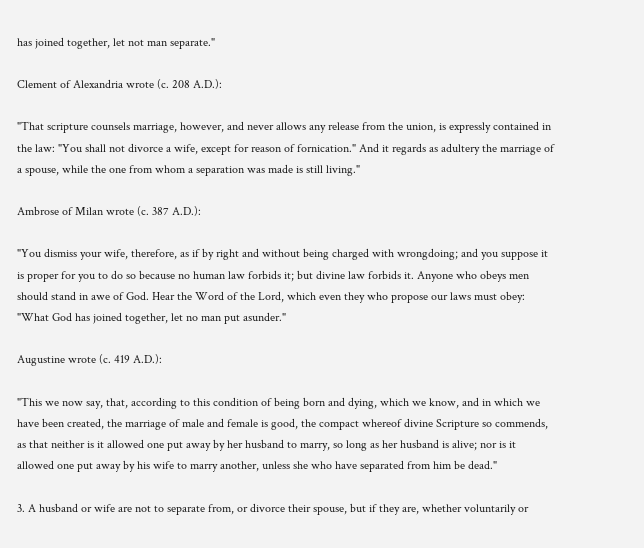has joined together, let not man separate."

Clement of Alexandria wrote (c. 208 A.D.):

"That scripture counsels marriage, however, and never allows any release from the union, is expressly contained in the law: "You shall not divorce a wife, except for reason of fornication." And it regards as adultery the marriage of a spouse, while the one from whom a separation was made is still living."

Ambrose of Milan wrote (c. 387 A.D.):

"You dismiss your wife, therefore, as if by right and without being charged with wrongdoing; and you suppose it is proper for you to do so because no human law forbids it; but divine law forbids it. Anyone who obeys men should stand in awe of God. Hear the Word of the Lord, which even they who propose our laws must obey: "What God has joined together, let no man put asunder."

Augustine wrote (c. 419 A.D.):

"This we now say, that, according to this condition of being born and dying, which we know, and in which we have been created, the marriage of male and female is good, the compact whereof divine Scripture so commends, as that neither is it allowed one put away by her husband to marry, so long as her husband is alive; nor is it allowed one put away by his wife to marry another, unless she who have separated from him be dead."

3. A husband or wife are not to separate from, or divorce their spouse, but if they are, whether voluntarily or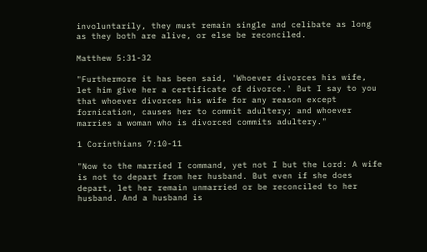involuntarily, they must remain single and celibate as long as they both are alive, or else be reconciled.

Matthew 5:31-32

"Furthermore it has been said, 'Whoever divorces his wife, let him give her a certificate of divorce.' But I say to you that whoever divorces his wife for any reason except fornication, causes her to commit adultery; and whoever marries a woman who is divorced commits adultery."

1 Corinthians 7:10-11

"Now to the married I command, yet not I but the Lord: A wife is not to depart from her husband. But even if she does depart, let her remain unmarried or be reconciled to her husband. And a husband is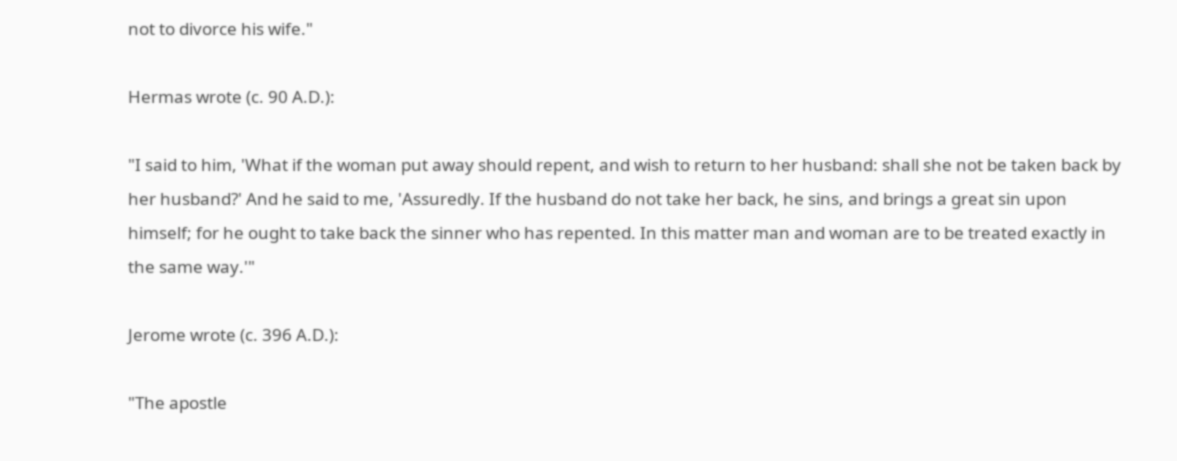not to divorce his wife."

Hermas wrote (c. 90 A.D.):

"I said to him, 'What if the woman put away should repent, and wish to return to her husband: shall she not be taken back by her husband?' And he said to me, 'Assuredly. If the husband do not take her back, he sins, and brings a great sin upon himself; for he ought to take back the sinner who has repented. In this matter man and woman are to be treated exactly in the same way.'"

Jerome wrote (c. 396 A.D.):

"The apostle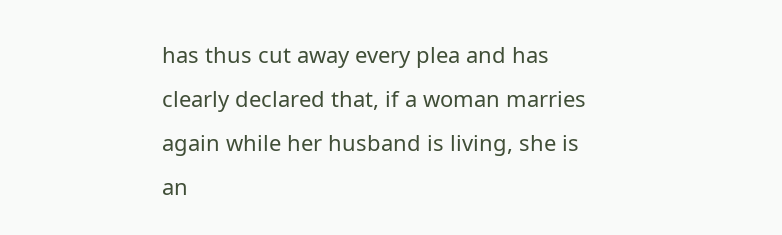has thus cut away every plea and has clearly declared that, if a woman marries again while her husband is living, she is an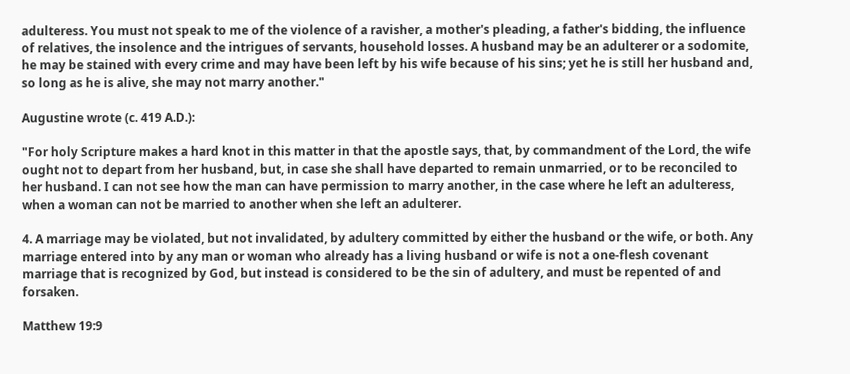adulteress. You must not speak to me of the violence of a ravisher, a mother's pleading, a father's bidding, the influence of relatives, the insolence and the intrigues of servants, household losses. A husband may be an adulterer or a sodomite, he may be stained with every crime and may have been left by his wife because of his sins; yet he is still her husband and, so long as he is alive, she may not marry another."

Augustine wrote (c. 419 A.D.):

"For holy Scripture makes a hard knot in this matter in that the apostle says, that, by commandment of the Lord, the wife ought not to depart from her husband, but, in case she shall have departed to remain unmarried, or to be reconciled to her husband. I can not see how the man can have permission to marry another, in the case where he left an adulteress, when a woman can not be married to another when she left an adulterer.

4. A marriage may be violated, but not invalidated, by adultery committed by either the husband or the wife, or both. Any marriage entered into by any man or woman who already has a living husband or wife is not a one-flesh covenant marriage that is recognized by God, but instead is considered to be the sin of adultery, and must be repented of and forsaken.

Matthew 19:9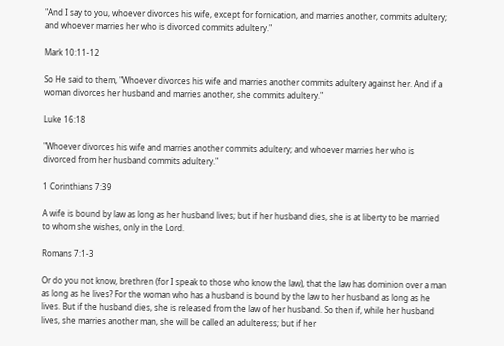"And I say to you, whoever divorces his wife, except for fornication, and marries another, commits adultery; and whoever marries her who is divorced commits adultery."

Mark 10:11-12

So He said to them, "Whoever divorces his wife and marries another commits adultery against her. And if a woman divorces her husband and marries another, she commits adultery."

Luke 16:18

"Whoever divorces his wife and marries another commits adultery; and whoever marries her who is divorced from her husband commits adultery."

1 Corinthians 7:39

A wife is bound by law as long as her husband lives; but if her husband dies, she is at liberty to be married to whom she wishes, only in the Lord.

Romans 7:1-3

Or do you not know, brethren (for I speak to those who know the law), that the law has dominion over a man as long as he lives? For the woman who has a husband is bound by the law to her husband as long as he lives. But if the husband dies, she is released from the law of her husband. So then if, while her husband lives, she marries another man, she will be called an adulteress; but if her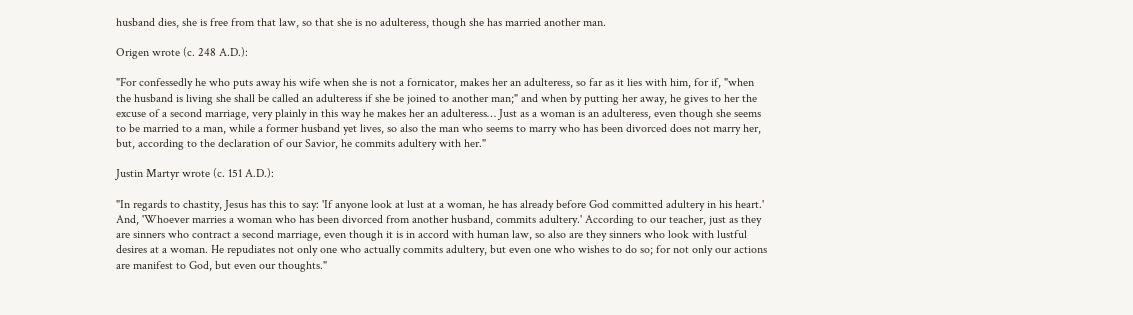husband dies, she is free from that law, so that she is no adulteress, though she has married another man.

Origen wrote (c. 248 A.D.):

"For confessedly he who puts away his wife when she is not a fornicator, makes her an adulteress, so far as it lies with him, for if, "when the husband is living she shall be called an adulteress if she be joined to another man;" and when by putting her away, he gives to her the excuse of a second marriage, very plainly in this way he makes her an adulteress… Just as a woman is an adulteress, even though she seems to be married to a man, while a former husband yet lives, so also the man who seems to marry who has been divorced does not marry her, but, according to the declaration of our Savior, he commits adultery with her."

Justin Martyr wrote (c. 151 A.D.):

"In regards to chastity, Jesus has this to say: 'If anyone look at lust at a woman, he has already before God committed adultery in his heart.' And, 'Whoever marries a woman who has been divorced from another husband, commits adultery.' According to our teacher, just as they are sinners who contract a second marriage, even though it is in accord with human law, so also are they sinners who look with lustful desires at a woman. He repudiates not only one who actually commits adultery, but even one who wishes to do so; for not only our actions are manifest to God, but even our thoughts."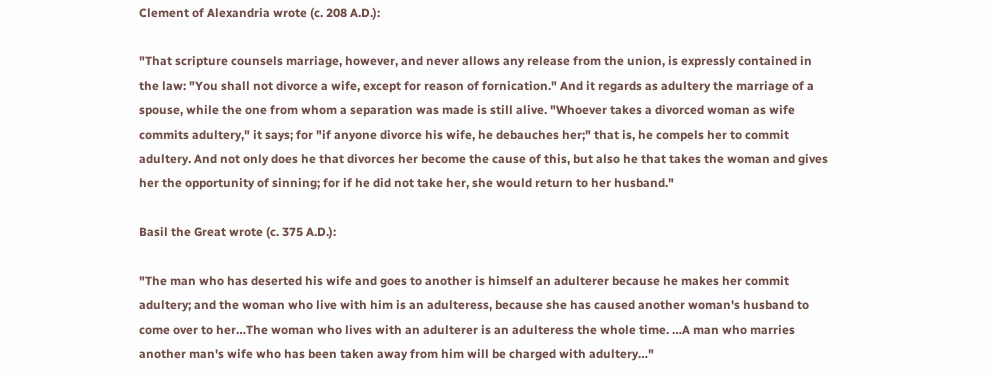Clement of Alexandria wrote (c. 208 A.D.):

"That scripture counsels marriage, however, and never allows any release from the union, is expressly contained in the law: "You shall not divorce a wife, except for reason of fornication." And it regards as adultery the marriage of a spouse, while the one from whom a separation was made is still alive. "Whoever takes a divorced woman as wife commits adultery," it says; for "if anyone divorce his wife, he debauches her;" that is, he compels her to commit adultery. And not only does he that divorces her become the cause of this, but also he that takes the woman and gives her the opportunity of sinning; for if he did not take her, she would return to her husband."

Basil the Great wrote (c. 375 A.D.):

"The man who has deserted his wife and goes to another is himself an adulterer because he makes her commit adultery; and the woman who live with him is an adulteress, because she has caused another woman's husband to come over to her…The woman who lives with an adulterer is an adulteress the whole time. …A man who marries another man's wife who has been taken away from him will be charged with adultery…"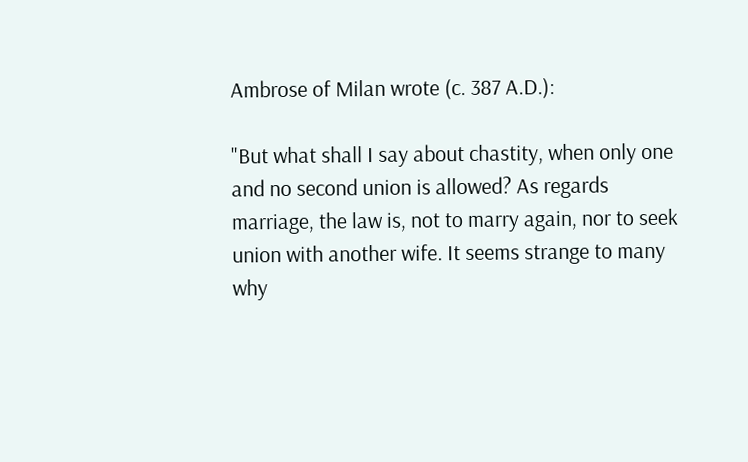Ambrose of Milan wrote (c. 387 A.D.):

"But what shall I say about chastity, when only one and no second union is allowed? As regards marriage, the law is, not to marry again, nor to seek union with another wife. It seems strange to many why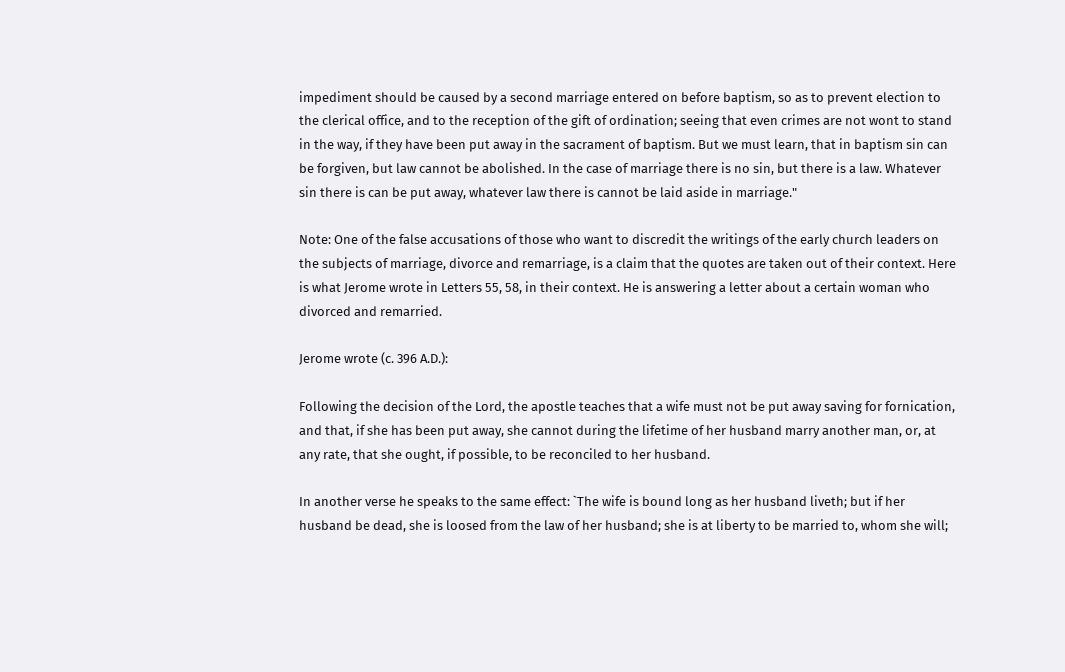impediment should be caused by a second marriage entered on before baptism, so as to prevent election to the clerical office, and to the reception of the gift of ordination; seeing that even crimes are not wont to stand in the way, if they have been put away in the sacrament of baptism. But we must learn, that in baptism sin can be forgiven, but law cannot be abolished. In the case of marriage there is no sin, but there is a law. Whatever sin there is can be put away, whatever law there is cannot be laid aside in marriage."

Note: One of the false accusations of those who want to discredit the writings of the early church leaders on the subjects of marriage, divorce and remarriage, is a claim that the quotes are taken out of their context. Here is what Jerome wrote in Letters 55, 58, in their context. He is answering a letter about a certain woman who divorced and remarried.

Jerome wrote (c. 396 A.D.):

Following the decision of the Lord, the apostle teaches that a wife must not be put away saving for fornication, and that, if she has been put away, she cannot during the lifetime of her husband marry another man, or, at any rate, that she ought, if possible, to be reconciled to her husband.

In another verse he speaks to the same effect: `The wife is bound long as her husband liveth; but if her husband be dead, she is loosed from the law of her husband; she is at liberty to be married to, whom she will;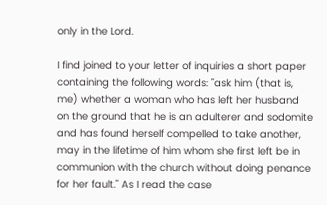only in the Lord.

I find joined to your letter of inquiries a short paper containing the following words: "ask him (that is, me) whether a woman who has left her husband on the ground that he is an adulterer and sodomite and has found herself compelled to take another, may in the lifetime of him whom she first left be in communion with the church without doing penance for her fault." As I read the case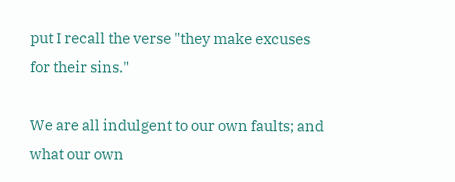put I recall the verse "they make excuses for their sins."

We are all indulgent to our own faults; and what our own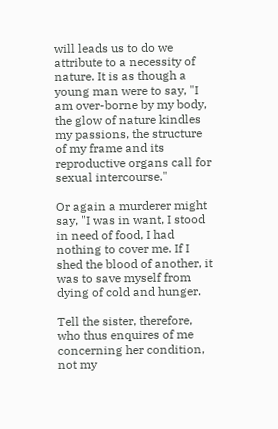will leads us to do we attribute to a necessity of nature. It is as though a young man were to say, "I am over-borne by my body, the glow of nature kindles my passions, the structure of my frame and its reproductive organs call for sexual intercourse."

Or again a murderer might say, "I was in want, I stood in need of food, I had nothing to cover me. If I shed the blood of another, it was to save myself from dying of cold and hunger.

Tell the sister, therefore, who thus enquires of me concerning her condition, not my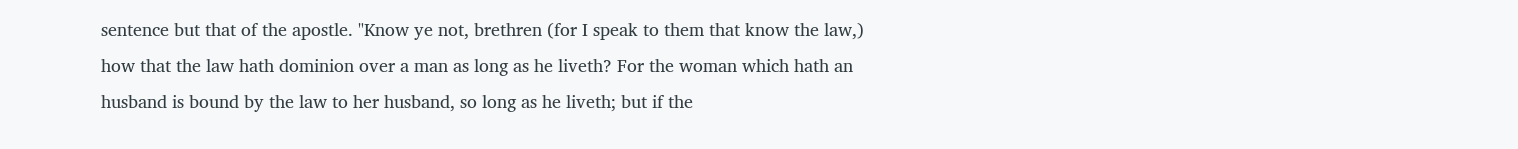sentence but that of the apostle. "Know ye not, brethren (for I speak to them that know the law,) how that the law hath dominion over a man as long as he liveth? For the woman which hath an husband is bound by the law to her husband, so long as he liveth; but if the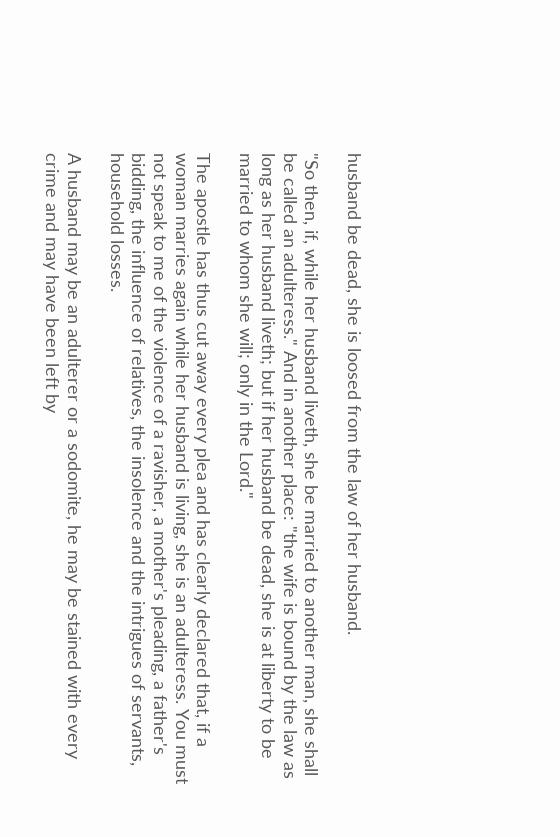husband be dead, she is loosed from the law of her husband.

"So then, if, while her husband liveth, she be married to another man, she shall be called an adulteress." And in another place: "the wife is bound by the law as long as her husband liveth; but if her husband be dead, she is at liberty to be married to whom she will; only in the Lord."

The apostle has thus cut away every plea and has clearly declared that, if a woman marries again while her husband is living, she is an adulteress. You must not speak to me of the violence of a ravisher, a mother's pleading, a father's bidding, the influence of relatives, the insolence and the intrigues of servants, household losses.

A husband may be an adulterer or a sodomite, he may be stained with every crime and may have been left by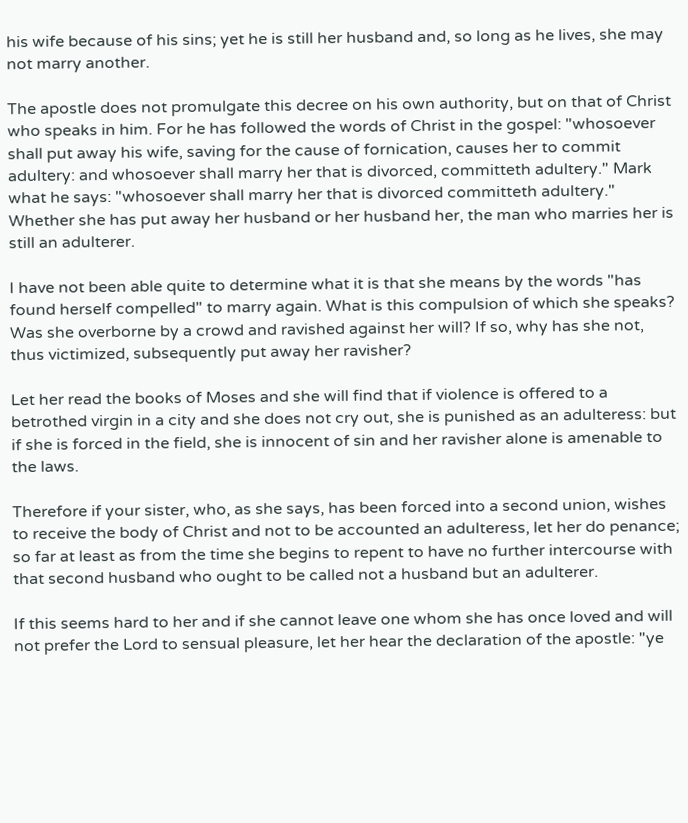his wife because of his sins; yet he is still her husband and, so long as he lives, she may not marry another.

The apostle does not promulgate this decree on his own authority, but on that of Christ who speaks in him. For he has followed the words of Christ in the gospel: "whosoever shall put away his wife, saving for the cause of fornication, causes her to commit adultery: and whosoever shall marry her that is divorced, committeth adultery." Mark what he says: "whosoever shall marry her that is divorced committeth adultery." Whether she has put away her husband or her husband her, the man who marries her is still an adulterer.

I have not been able quite to determine what it is that she means by the words "has found herself compelled" to marry again. What is this compulsion of which she speaks? Was she overborne by a crowd and ravished against her will? If so, why has she not, thus victimized, subsequently put away her ravisher?

Let her read the books of Moses and she will find that if violence is offered to a betrothed virgin in a city and she does not cry out, she is punished as an adulteress: but if she is forced in the field, she is innocent of sin and her ravisher alone is amenable to the laws.

Therefore if your sister, who, as she says, has been forced into a second union, wishes to receive the body of Christ and not to be accounted an adulteress, let her do penance; so far at least as from the time she begins to repent to have no further intercourse with that second husband who ought to be called not a husband but an adulterer.

If this seems hard to her and if she cannot leave one whom she has once loved and will not prefer the Lord to sensual pleasure, let her hear the declaration of the apostle: "ye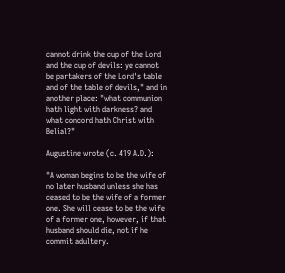cannot drink the cup of the Lord and the cup of devils: ye cannot be partakers of the Lord's table and of the table of devils," and in another place: "what communion hath light with darkness? and what concord hath Christ with Belial?"

Augustine wrote (c. 419 A.D.):

"A woman begins to be the wife of no later husband unless she has ceased to be the wife of a former one. She will cease to be the wife of a former one, however, if that husband should die, not if he commit adultery.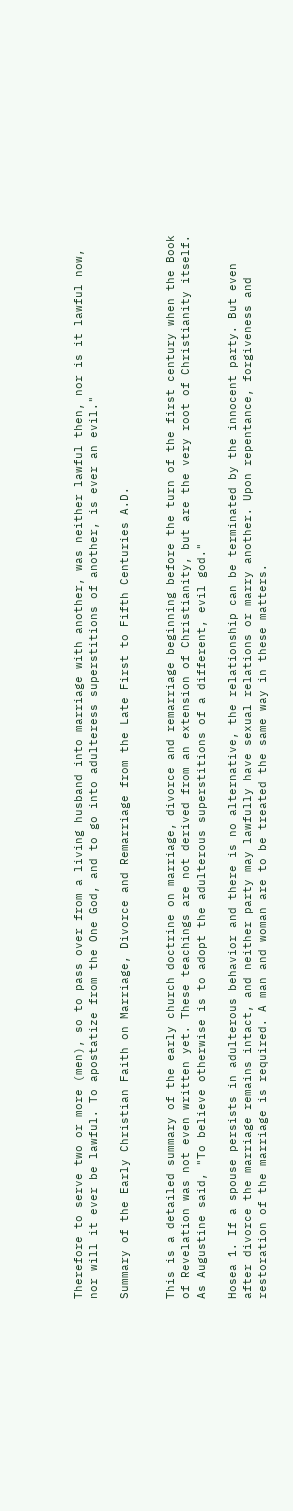Therefore to serve two or more (men), so to pass over from a living husband into marriage with another, was neither lawful then, nor is it lawful now, nor will it ever be lawful. To apostatize from the One God, and to go into adulteress superstitions of another, is ever an evil."

Summary of the Early Christian Faith on Marriage, Divorce and Remarriage from the Late First to Fifth Centuries A.D.


This is a detailed summary of the early church doctrine on marriage, divorce and remarriage beginning before the turn of the first century when the Book of Revelation was not even written yet. These teachings are not derived from an extension of Christianity, but are the very root of Christianity itself. As Augustine said, "To believe otherwise is to adopt the adulterous superstitions of a different, evil god."

Hosea 1. If a spouse persists in adulterous behavior and there is no alternative, the relationship can be terminated by the innocent party. But even after divorce the marriage remains intact, and neither party may lawfully have sexual relations or marry another. Upon repentance, forgiveness and restoration of the marriage is required. A man and woman are to be treated the same way in these matters.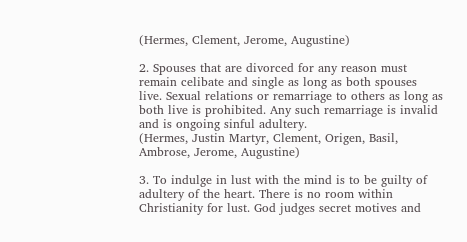(Hermes, Clement, Jerome, Augustine)

2. Spouses that are divorced for any reason must remain celibate and single as long as both spouses live. Sexual relations or remarriage to others as long as both live is prohibited. Any such remarriage is invalid and is ongoing sinful adultery.
(Hermes, Justin Martyr, Clement, Origen, Basil, Ambrose, Jerome, Augustine)

3. To indulge in lust with the mind is to be guilty of adultery of the heart. There is no room within Christianity for lust. God judges secret motives and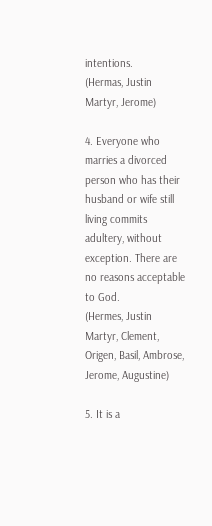intentions.
(Hermas, Justin Martyr, Jerome)

4. Everyone who marries a divorced person who has their husband or wife still living commits adultery, without exception. There are no reasons acceptable to God.
(Hermes, Justin Martyr, Clement, Origen, Basil, Ambrose, Jerome, Augustine)

5. It is a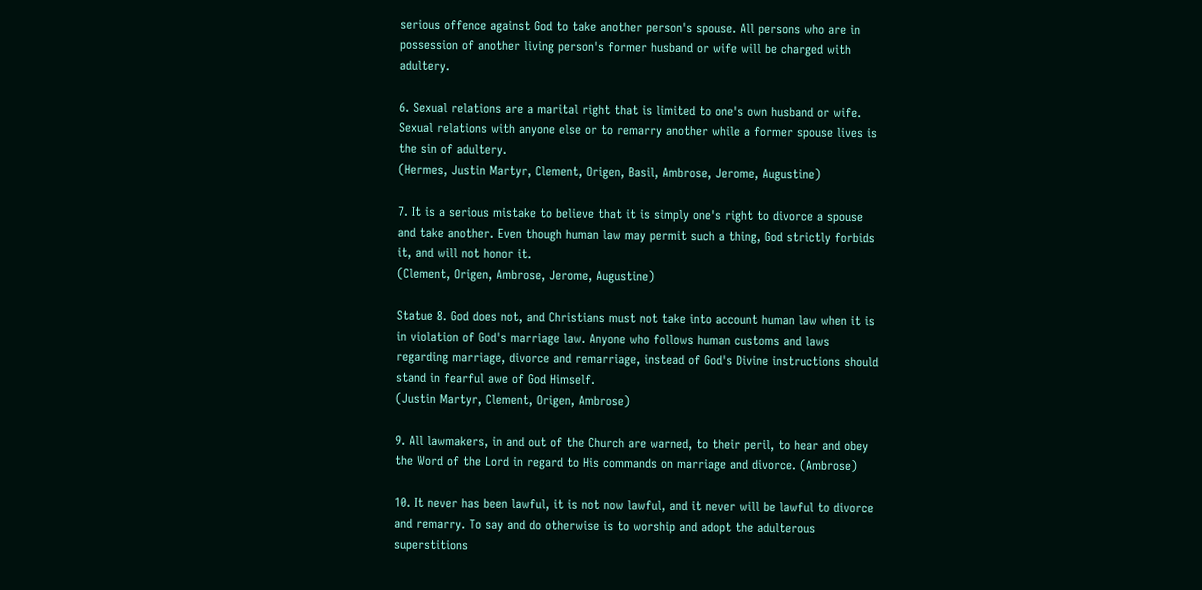serious offence against God to take another person's spouse. All persons who are in possession of another living person's former husband or wife will be charged with adultery.

6. Sexual relations are a marital right that is limited to one's own husband or wife. Sexual relations with anyone else or to remarry another while a former spouse lives is the sin of adultery.
(Hermes, Justin Martyr, Clement, Origen, Basil, Ambrose, Jerome, Augustine)

7. It is a serious mistake to believe that it is simply one's right to divorce a spouse and take another. Even though human law may permit such a thing, God strictly forbids it, and will not honor it.
(Clement, Origen, Ambrose, Jerome, Augustine)

Statue 8. God does not, and Christians must not take into account human law when it is in violation of God's marriage law. Anyone who follows human customs and laws regarding marriage, divorce and remarriage, instead of God's Divine instructions should stand in fearful awe of God Himself.
(Justin Martyr, Clement, Origen, Ambrose)

9. All lawmakers, in and out of the Church are warned, to their peril, to hear and obey the Word of the Lord in regard to His commands on marriage and divorce. (Ambrose)

10. It never has been lawful, it is not now lawful, and it never will be lawful to divorce and remarry. To say and do otherwise is to worship and adopt the adulterous superstitions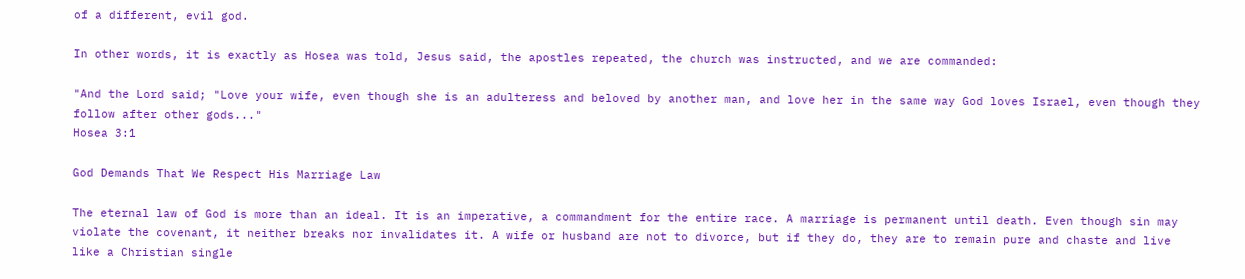of a different, evil god.

In other words, it is exactly as Hosea was told, Jesus said, the apostles repeated, the church was instructed, and we are commanded:

"And the Lord said; "Love your wife, even though she is an adulteress and beloved by another man, and love her in the same way God loves Israel, even though they follow after other gods..."
Hosea 3:1

God Demands That We Respect His Marriage Law

The eternal law of God is more than an ideal. It is an imperative, a commandment for the entire race. A marriage is permanent until death. Even though sin may violate the covenant, it neither breaks nor invalidates it. A wife or husband are not to divorce, but if they do, they are to remain pure and chaste and live like a Christian single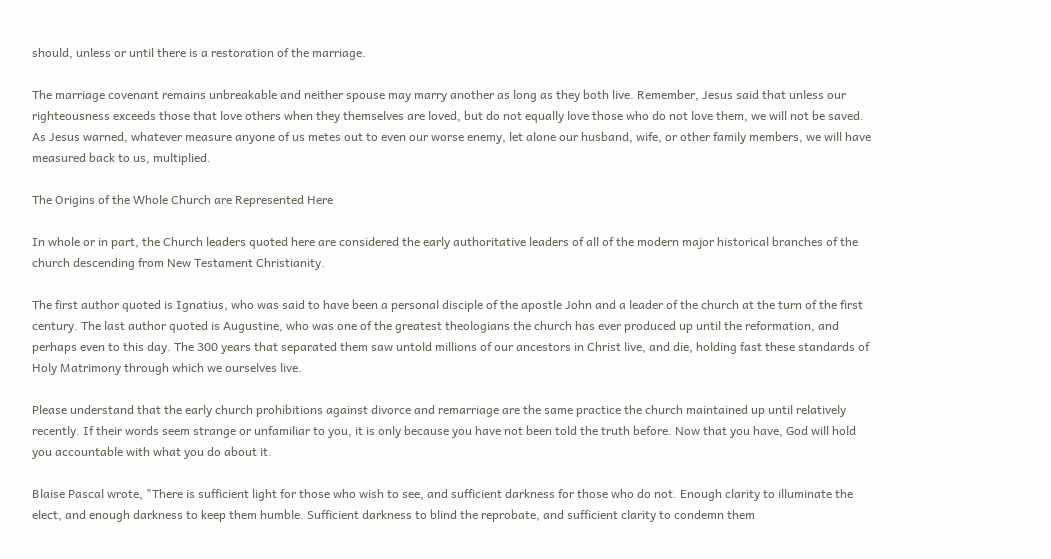should, unless or until there is a restoration of the marriage.

The marriage covenant remains unbreakable and neither spouse may marry another as long as they both live. Remember, Jesus said that unless our righteousness exceeds those that love others when they themselves are loved, but do not equally love those who do not love them, we will not be saved. As Jesus warned, whatever measure anyone of us metes out to even our worse enemy, let alone our husband, wife, or other family members, we will have measured back to us, multiplied.

The Origins of the Whole Church are Represented Here

In whole or in part, the Church leaders quoted here are considered the early authoritative leaders of all of the modern major historical branches of the church descending from New Testament Christianity.

The first author quoted is Ignatius, who was said to have been a personal disciple of the apostle John and a leader of the church at the turn of the first century. The last author quoted is Augustine, who was one of the greatest theologians the church has ever produced up until the reformation, and perhaps even to this day. The 300 years that separated them saw untold millions of our ancestors in Christ live, and die, holding fast these standards of Holy Matrimony through which we ourselves live.

Please understand that the early church prohibitions against divorce and remarriage are the same practice the church maintained up until relatively recently. If their words seem strange or unfamiliar to you, it is only because you have not been told the truth before. Now that you have, God will hold you accountable with what you do about it.

Blaise Pascal wrote, "There is sufficient light for those who wish to see, and sufficient darkness for those who do not. Enough clarity to illuminate the elect, and enough darkness to keep them humble. Sufficient darkness to blind the reprobate, and sufficient clarity to condemn them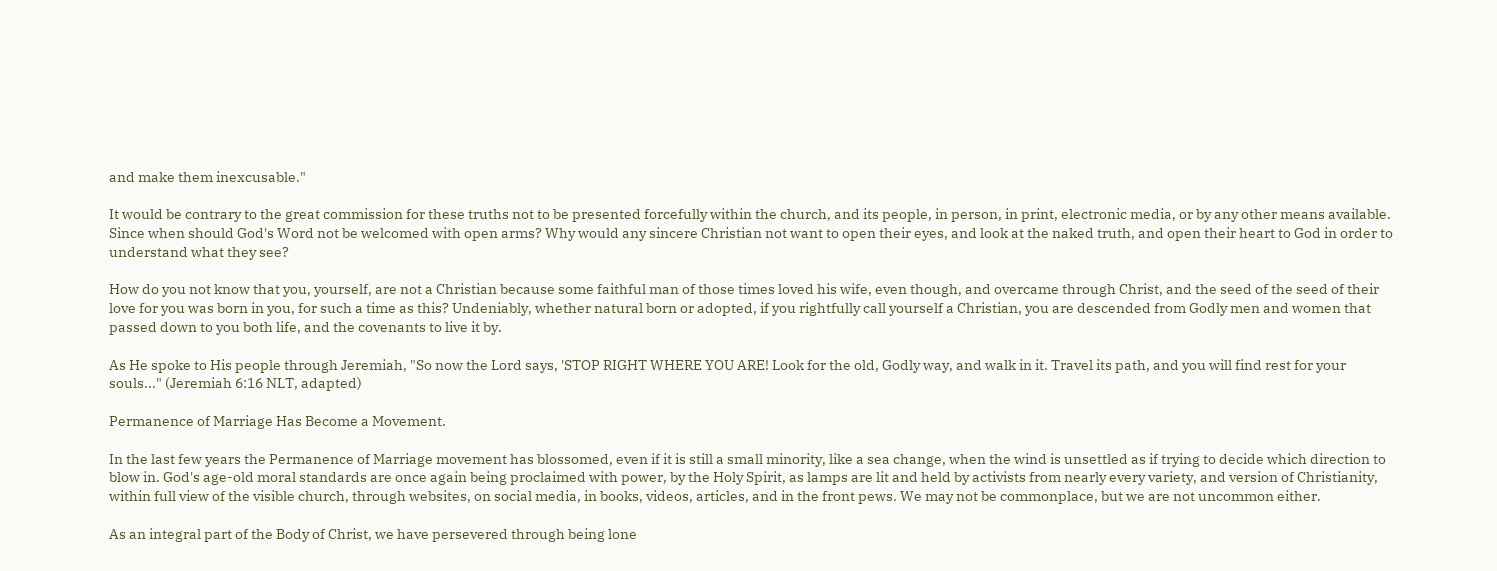and make them inexcusable."

It would be contrary to the great commission for these truths not to be presented forcefully within the church, and its people, in person, in print, electronic media, or by any other means available. Since when should God's Word not be welcomed with open arms? Why would any sincere Christian not want to open their eyes, and look at the naked truth, and open their heart to God in order to understand what they see?

How do you not know that you, yourself, are not a Christian because some faithful man of those times loved his wife, even though, and overcame through Christ, and the seed of the seed of their love for you was born in you, for such a time as this? Undeniably, whether natural born or adopted, if you rightfully call yourself a Christian, you are descended from Godly men and women that passed down to you both life, and the covenants to live it by.

As He spoke to His people through Jeremiah, "So now the Lord says, 'STOP RIGHT WHERE YOU ARE! Look for the old, Godly way, and walk in it. Travel its path, and you will find rest for your souls..." (Jeremiah 6:16 NLT, adapted)

Permanence of Marriage Has Become a Movement.

In the last few years the Permanence of Marriage movement has blossomed, even if it is still a small minority, like a sea change, when the wind is unsettled as if trying to decide which direction to blow in. God's age-old moral standards are once again being proclaimed with power, by the Holy Spirit, as lamps are lit and held by activists from nearly every variety, and version of Christianity, within full view of the visible church, through websites, on social media, in books, videos, articles, and in the front pews. We may not be commonplace, but we are not uncommon either.

As an integral part of the Body of Christ, we have persevered through being lone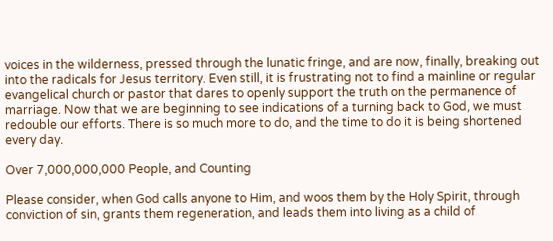voices in the wilderness, pressed through the lunatic fringe, and are now, finally, breaking out into the radicals for Jesus territory. Even still, it is frustrating not to find a mainline or regular evangelical church or pastor that dares to openly support the truth on the permanence of marriage. Now that we are beginning to see indications of a turning back to God, we must redouble our efforts. There is so much more to do, and the time to do it is being shortened every day.

Over 7,000,000,000 People, and Counting

Please consider, when God calls anyone to Him, and woos them by the Holy Spirit, through conviction of sin, grants them regeneration, and leads them into living as a child of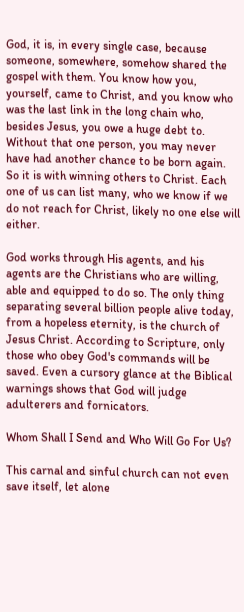God, it is, in every single case, because someone, somewhere, somehow shared the gospel with them. You know how you, yourself, came to Christ, and you know who was the last link in the long chain who, besides Jesus, you owe a huge debt to. Without that one person, you may never have had another chance to be born again. So it is with winning others to Christ. Each one of us can list many, who we know if we do not reach for Christ, likely no one else will either.

God works through His agents, and his agents are the Christians who are willing, able and equipped to do so. The only thing separating several billion people alive today, from a hopeless eternity, is the church of Jesus Christ. According to Scripture, only those who obey God's commands will be saved. Even a cursory glance at the Biblical warnings shows that God will judge adulterers and fornicators.

Whom Shall I Send and Who Will Go For Us?

This carnal and sinful church can not even save itself, let alone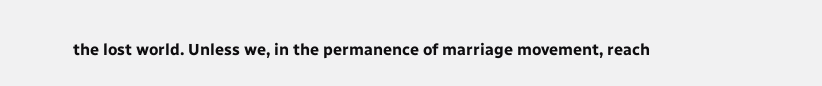the lost world. Unless we, in the permanence of marriage movement, reach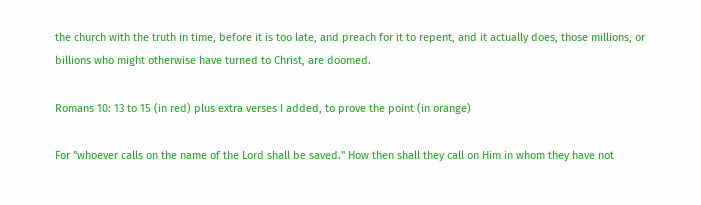the church with the truth in time, before it is too late, and preach for it to repent, and it actually does, those millions, or billions who might otherwise have turned to Christ, are doomed.

Romans 10: 13 to 15 (in red) plus extra verses I added, to prove the point (in orange)

For "whoever calls on the name of the Lord shall be saved." How then shall they call on Him in whom they have not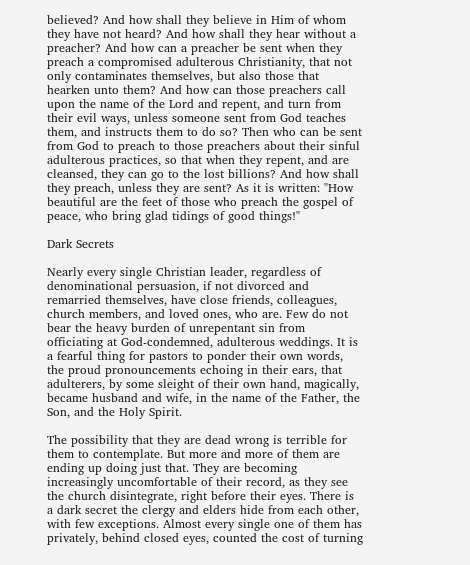believed? And how shall they believe in Him of whom they have not heard? And how shall they hear without a preacher? And how can a preacher be sent when they preach a compromised adulterous Christianity, that not only contaminates themselves, but also those that hearken unto them? And how can those preachers call upon the name of the Lord and repent, and turn from their evil ways, unless someone sent from God teaches them, and instructs them to do so? Then who can be sent from God to preach to those preachers about their sinful adulterous practices, so that when they repent, and are cleansed, they can go to the lost billions? And how shall they preach, unless they are sent? As it is written: "How beautiful are the feet of those who preach the gospel of peace, who bring glad tidings of good things!"

Dark Secrets

Nearly every single Christian leader, regardless of denominational persuasion, if not divorced and remarried themselves, have close friends, colleagues, church members, and loved ones, who are. Few do not bear the heavy burden of unrepentant sin from officiating at God-condemned, adulterous weddings. It is a fearful thing for pastors to ponder their own words, the proud pronouncements echoing in their ears, that adulterers, by some sleight of their own hand, magically, became husband and wife, in the name of the Father, the Son, and the Holy Spirit.

The possibility that they are dead wrong is terrible for them to contemplate. But more and more of them are ending up doing just that. They are becoming increasingly uncomfortable of their record, as they see the church disintegrate, right before their eyes. There is a dark secret the clergy and elders hide from each other, with few exceptions. Almost every single one of them has privately, behind closed eyes, counted the cost of turning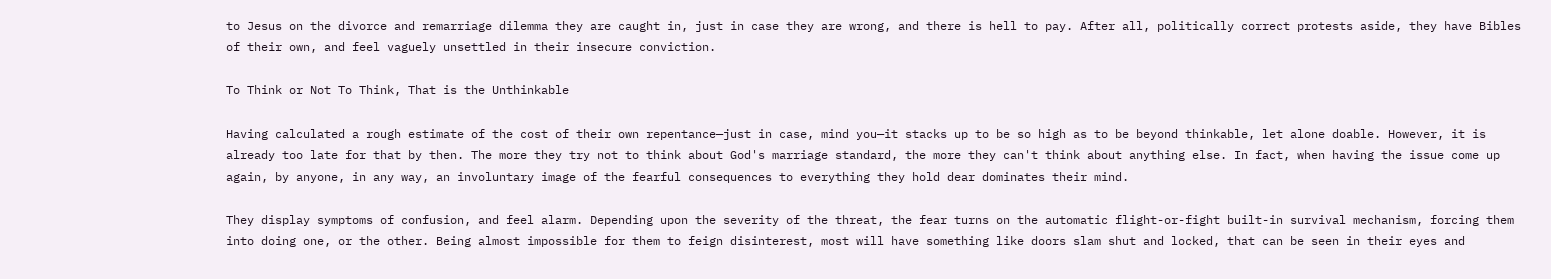to Jesus on the divorce and remarriage dilemma they are caught in, just in case they are wrong, and there is hell to pay. After all, politically correct protests aside, they have Bibles of their own, and feel vaguely unsettled in their insecure conviction.

To Think or Not To Think, That is the Unthinkable

Having calculated a rough estimate of the cost of their own repentance—just in case, mind you—it stacks up to be so high as to be beyond thinkable, let alone doable. However, it is already too late for that by then. The more they try not to think about God's marriage standard, the more they can't think about anything else. In fact, when having the issue come up again, by anyone, in any way, an involuntary image of the fearful consequences to everything they hold dear dominates their mind.

They display symptoms of confusion, and feel alarm. Depending upon the severity of the threat, the fear turns on the automatic flight-or-fight built-in survival mechanism, forcing them into doing one, or the other. Being almost impossible for them to feign disinterest, most will have something like doors slam shut and locked, that can be seen in their eyes and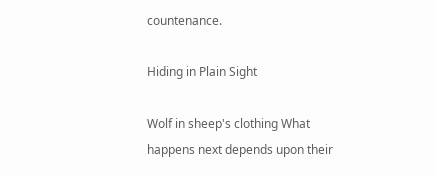countenance.

Hiding in Plain Sight

Wolf in sheep's clothing What happens next depends upon their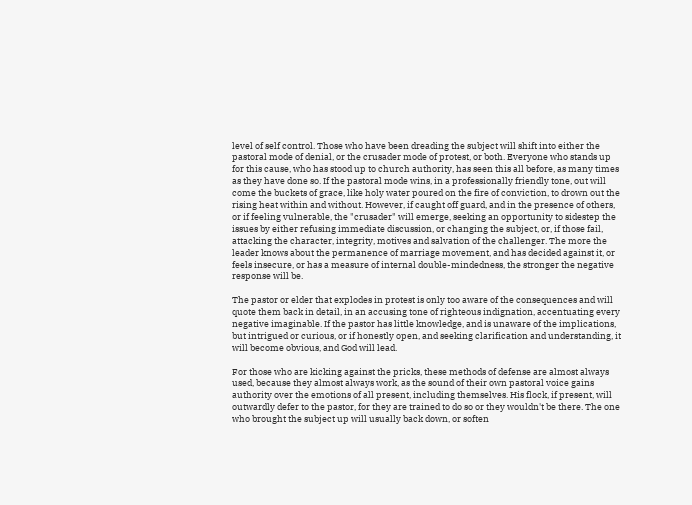level of self control. Those who have been dreading the subject will shift into either the pastoral mode of denial, or the crusader mode of protest, or both. Everyone who stands up for this cause, who has stood up to church authority, has seen this all before, as many times as they have done so. If the pastoral mode wins, in a professionally friendly tone, out will come the buckets of grace, like holy water poured on the fire of conviction, to drown out the rising heat within and without. However, if caught off guard, and in the presence of others, or if feeling vulnerable, the "crusader" will emerge, seeking an opportunity to sidestep the issues by either refusing immediate discussion, or changing the subject, or, if those fail, attacking the character, integrity, motives and salvation of the challenger. The more the leader knows about the permanence of marriage movement, and has decided against it, or feels insecure, or has a measure of internal double-mindedness, the stronger the negative response will be.

The pastor or elder that explodes in protest is only too aware of the consequences and will quote them back in detail, in an accusing tone of righteous indignation, accentuating every negative imaginable. If the pastor has little knowledge, and is unaware of the implications, but intrigued or curious, or if honestly open, and seeking clarification and understanding, it will become obvious, and God will lead.

For those who are kicking against the pricks, these methods of defense are almost always used, because they almost always work, as the sound of their own pastoral voice gains authority over the emotions of all present, including themselves. His flock, if present, will outwardly defer to the pastor, for they are trained to do so or they wouldn't be there. The one who brought the subject up will usually back down, or soften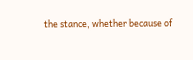the stance, whether because of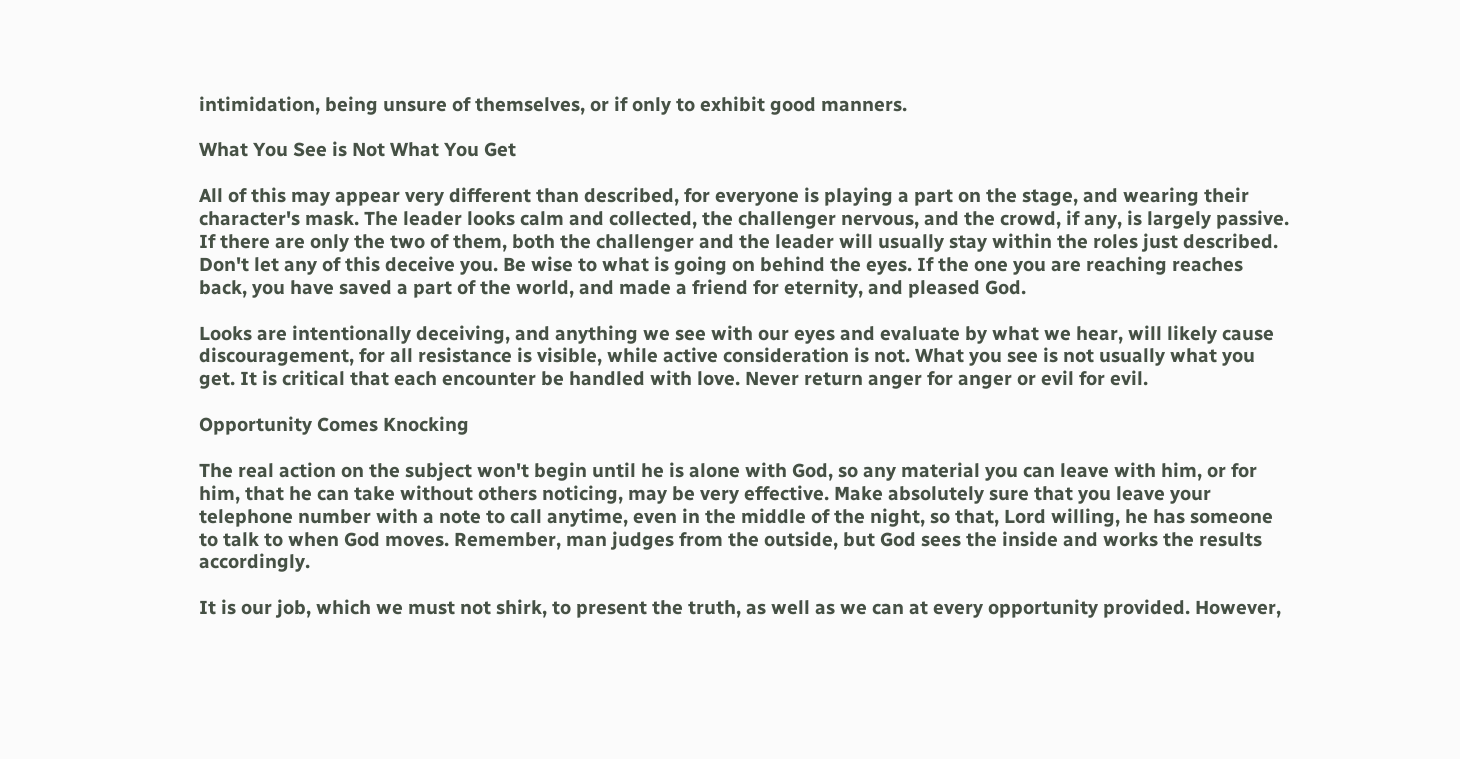intimidation, being unsure of themselves, or if only to exhibit good manners.

What You See is Not What You Get

All of this may appear very different than described, for everyone is playing a part on the stage, and wearing their character's mask. The leader looks calm and collected, the challenger nervous, and the crowd, if any, is largely passive. If there are only the two of them, both the challenger and the leader will usually stay within the roles just described. Don't let any of this deceive you. Be wise to what is going on behind the eyes. If the one you are reaching reaches back, you have saved a part of the world, and made a friend for eternity, and pleased God.

Looks are intentionally deceiving, and anything we see with our eyes and evaluate by what we hear, will likely cause discouragement, for all resistance is visible, while active consideration is not. What you see is not usually what you get. It is critical that each encounter be handled with love. Never return anger for anger or evil for evil.

Opportunity Comes Knocking

The real action on the subject won't begin until he is alone with God, so any material you can leave with him, or for him, that he can take without others noticing, may be very effective. Make absolutely sure that you leave your telephone number with a note to call anytime, even in the middle of the night, so that, Lord willing, he has someone to talk to when God moves. Remember, man judges from the outside, but God sees the inside and works the results accordingly.

It is our job, which we must not shirk, to present the truth, as well as we can at every opportunity provided. However,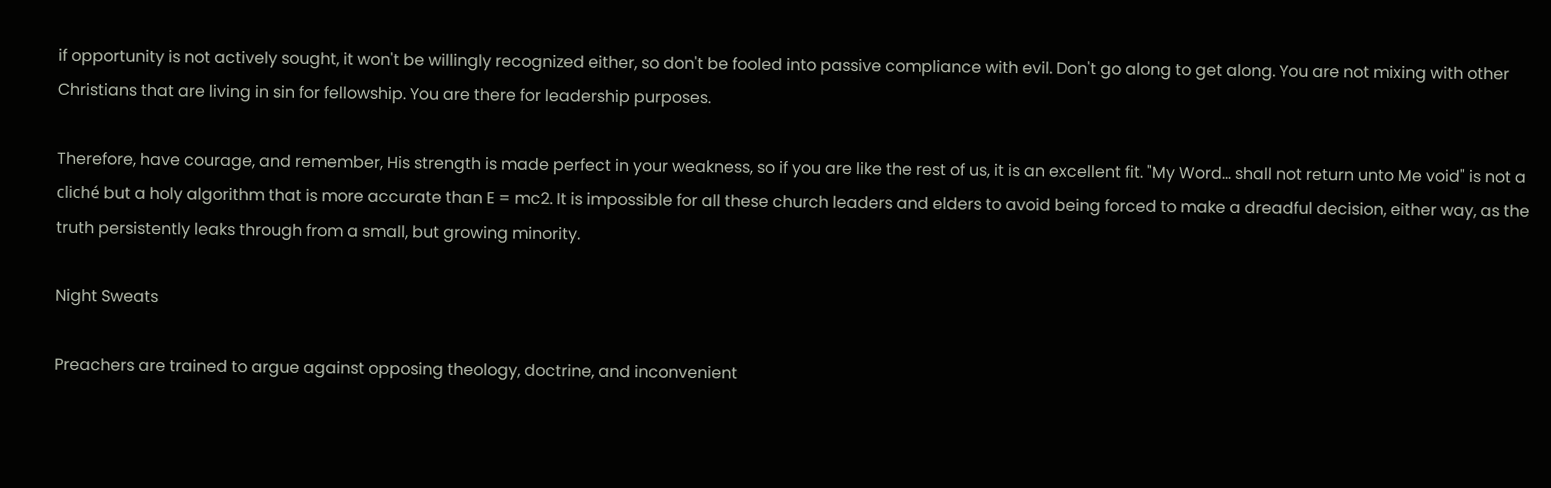if opportunity is not actively sought, it won't be willingly recognized either, so don't be fooled into passive compliance with evil. Don't go along to get along. You are not mixing with other Christians that are living in sin for fellowship. You are there for leadership purposes.

Therefore, have courage, and remember, His strength is made perfect in your weakness, so if you are like the rest of us, it is an excellent fit. "My Word… shall not return unto Me void" is not a cliché but a holy algorithm that is more accurate than E = mc2. It is impossible for all these church leaders and elders to avoid being forced to make a dreadful decision, either way, as the truth persistently leaks through from a small, but growing minority.

Night Sweats

Preachers are trained to argue against opposing theology, doctrine, and inconvenient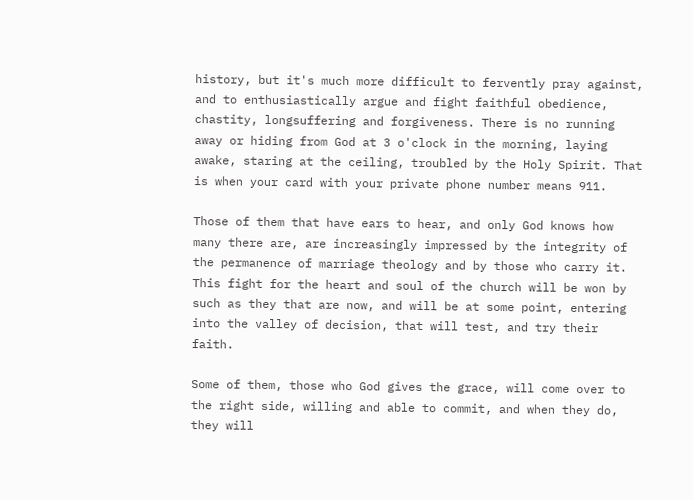history, but it's much more difficult to fervently pray against, and to enthusiastically argue and fight faithful obedience, chastity, longsuffering and forgiveness. There is no running away or hiding from God at 3 o'clock in the morning, laying awake, staring at the ceiling, troubled by the Holy Spirit. That is when your card with your private phone number means 911.

Those of them that have ears to hear, and only God knows how many there are, are increasingly impressed by the integrity of the permanence of marriage theology and by those who carry it. This fight for the heart and soul of the church will be won by such as they that are now, and will be at some point, entering into the valley of decision, that will test, and try their faith.

Some of them, those who God gives the grace, will come over to the right side, willing and able to commit, and when they do, they will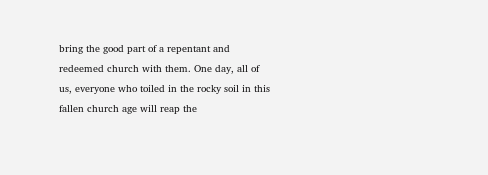bring the good part of a repentant and redeemed church with them. One day, all of us, everyone who toiled in the rocky soil in this fallen church age will reap the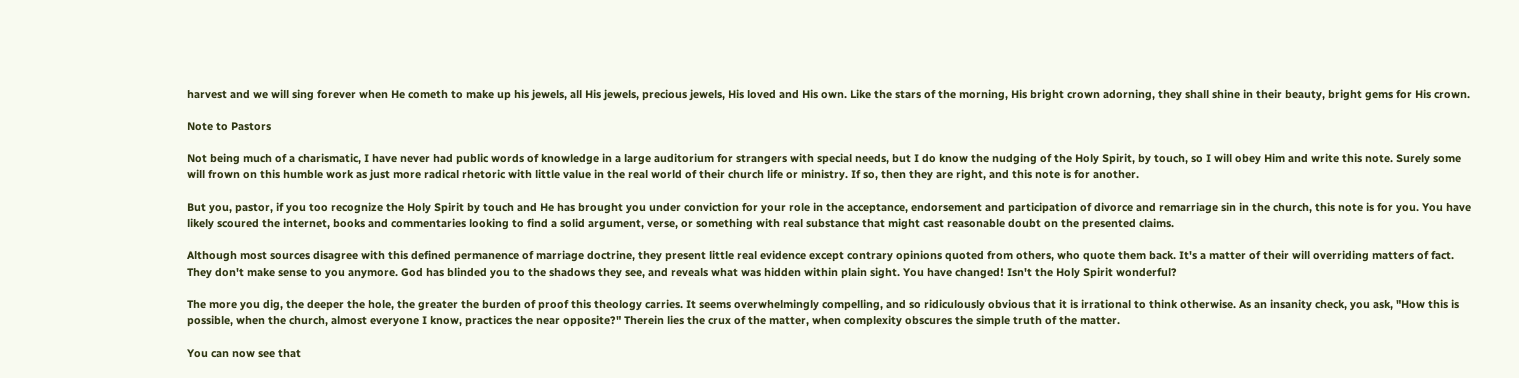harvest and we will sing forever when He cometh to make up his jewels, all His jewels, precious jewels, His loved and His own. Like the stars of the morning, His bright crown adorning, they shall shine in their beauty, bright gems for His crown.

Note to Pastors

Not being much of a charismatic, I have never had public words of knowledge in a large auditorium for strangers with special needs, but I do know the nudging of the Holy Spirit, by touch, so I will obey Him and write this note. Surely some will frown on this humble work as just more radical rhetoric with little value in the real world of their church life or ministry. If so, then they are right, and this note is for another.

But you, pastor, if you too recognize the Holy Spirit by touch and He has brought you under conviction for your role in the acceptance, endorsement and participation of divorce and remarriage sin in the church, this note is for you. You have likely scoured the internet, books and commentaries looking to find a solid argument, verse, or something with real substance that might cast reasonable doubt on the presented claims.

Although most sources disagree with this defined permanence of marriage doctrine, they present little real evidence except contrary opinions quoted from others, who quote them back. It's a matter of their will overriding matters of fact. They don't make sense to you anymore. God has blinded you to the shadows they see, and reveals what was hidden within plain sight. You have changed! Isn't the Holy Spirit wonderful?

The more you dig, the deeper the hole, the greater the burden of proof this theology carries. It seems overwhelmingly compelling, and so ridiculously obvious that it is irrational to think otherwise. As an insanity check, you ask, "How this is possible, when the church, almost everyone I know, practices the near opposite?" Therein lies the crux of the matter, when complexity obscures the simple truth of the matter.

You can now see that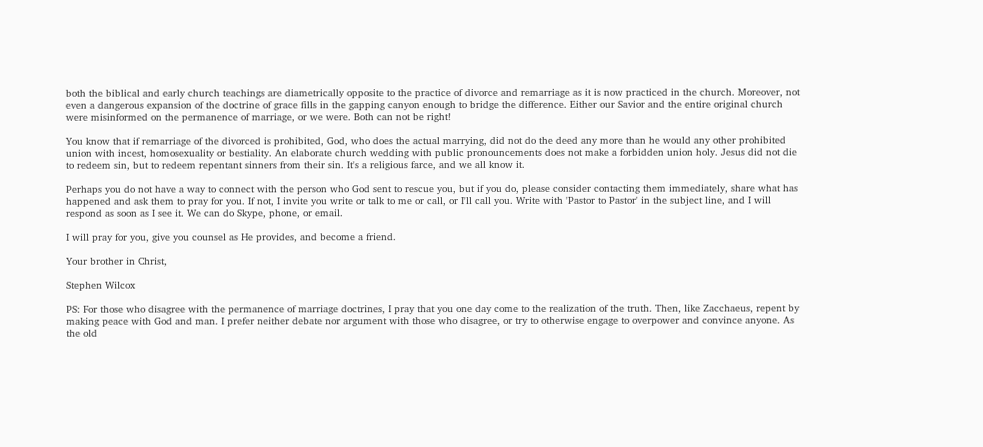both the biblical and early church teachings are diametrically opposite to the practice of divorce and remarriage as it is now practiced in the church. Moreover, not even a dangerous expansion of the doctrine of grace fills in the gapping canyon enough to bridge the difference. Either our Savior and the entire original church were misinformed on the permanence of marriage, or we were. Both can not be right!

You know that if remarriage of the divorced is prohibited, God, who does the actual marrying, did not do the deed any more than he would any other prohibited union with incest, homosexuality or bestiality. An elaborate church wedding with public pronouncements does not make a forbidden union holy. Jesus did not die to redeem sin, but to redeem repentant sinners from their sin. It's a religious farce, and we all know it.

Perhaps you do not have a way to connect with the person who God sent to rescue you, but if you do, please consider contacting them immediately, share what has happened and ask them to pray for you. If not, I invite you write or talk to me or call, or I'll call you. Write with 'Pastor to Pastor' in the subject line, and I will respond as soon as I see it. We can do Skype, phone, or email.

I will pray for you, give you counsel as He provides, and become a friend.

Your brother in Christ,

Stephen Wilcox

PS: For those who disagree with the permanence of marriage doctrines, I pray that you one day come to the realization of the truth. Then, like Zacchaeus, repent by making peace with God and man. I prefer neither debate nor argument with those who disagree, or try to otherwise engage to overpower and convince anyone. As the old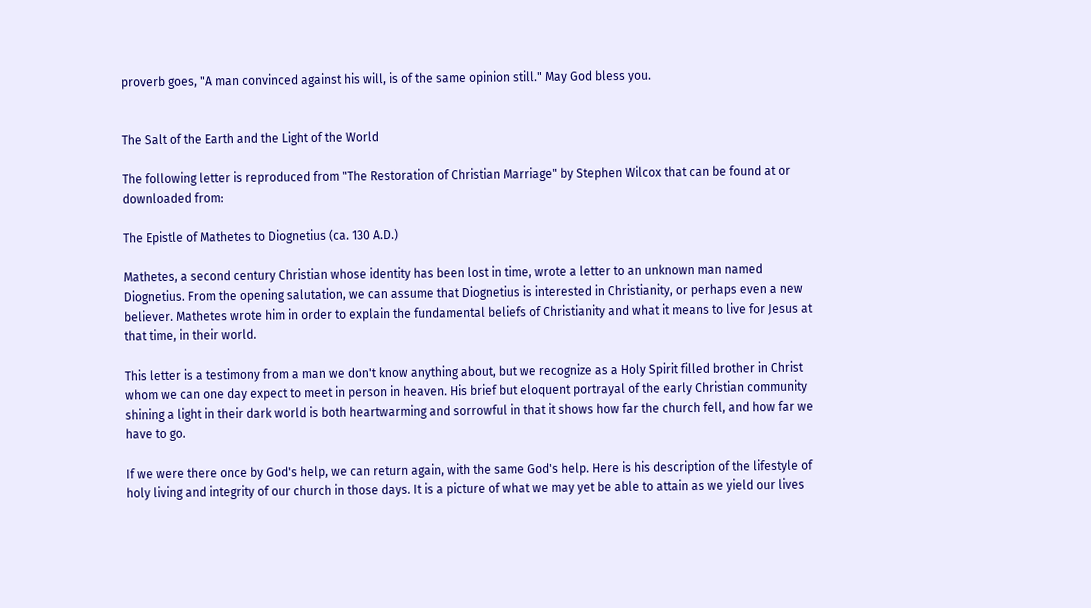proverb goes, "A man convinced against his will, is of the same opinion still." May God bless you.


The Salt of the Earth and the Light of the World

The following letter is reproduced from "The Restoration of Christian Marriage" by Stephen Wilcox that can be found at or downloaded from:

The Epistle of Mathetes to Diognetius (ca. 130 A.D.)

Mathetes, a second century Christian whose identity has been lost in time, wrote a letter to an unknown man named Diognetius. From the opening salutation, we can assume that Diognetius is interested in Christianity, or perhaps even a new believer. Mathetes wrote him in order to explain the fundamental beliefs of Christianity and what it means to live for Jesus at that time, in their world.

This letter is a testimony from a man we don't know anything about, but we recognize as a Holy Spirit filled brother in Christ whom we can one day expect to meet in person in heaven. His brief but eloquent portrayal of the early Christian community shining a light in their dark world is both heartwarming and sorrowful in that it shows how far the church fell, and how far we have to go.

If we were there once by God's help, we can return again, with the same God's help. Here is his description of the lifestyle of holy living and integrity of our church in those days. It is a picture of what we may yet be able to attain as we yield our lives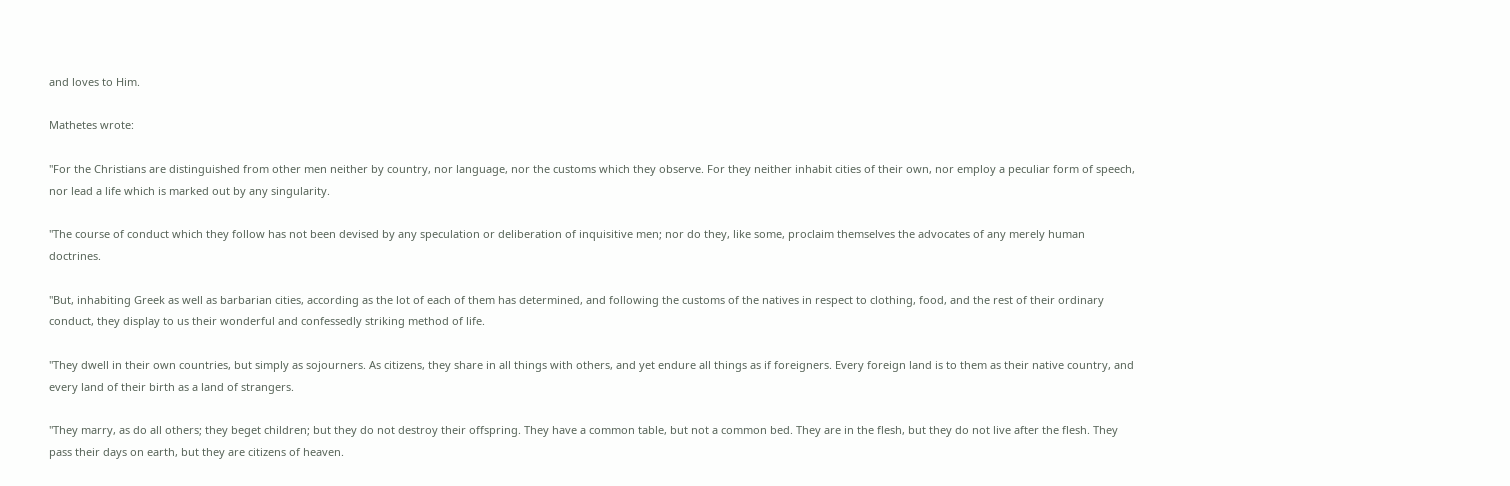and loves to Him.

Mathetes wrote:

"For the Christians are distinguished from other men neither by country, nor language, nor the customs which they observe. For they neither inhabit cities of their own, nor employ a peculiar form of speech, nor lead a life which is marked out by any singularity.

"The course of conduct which they follow has not been devised by any speculation or deliberation of inquisitive men; nor do they, like some, proclaim themselves the advocates of any merely human doctrines.

"But, inhabiting Greek as well as barbarian cities, according as the lot of each of them has determined, and following the customs of the natives in respect to clothing, food, and the rest of their ordinary conduct, they display to us their wonderful and confessedly striking method of life.

"They dwell in their own countries, but simply as sojourners. As citizens, they share in all things with others, and yet endure all things as if foreigners. Every foreign land is to them as their native country, and every land of their birth as a land of strangers.

"They marry, as do all others; they beget children; but they do not destroy their offspring. They have a common table, but not a common bed. They are in the flesh, but they do not live after the flesh. They pass their days on earth, but they are citizens of heaven.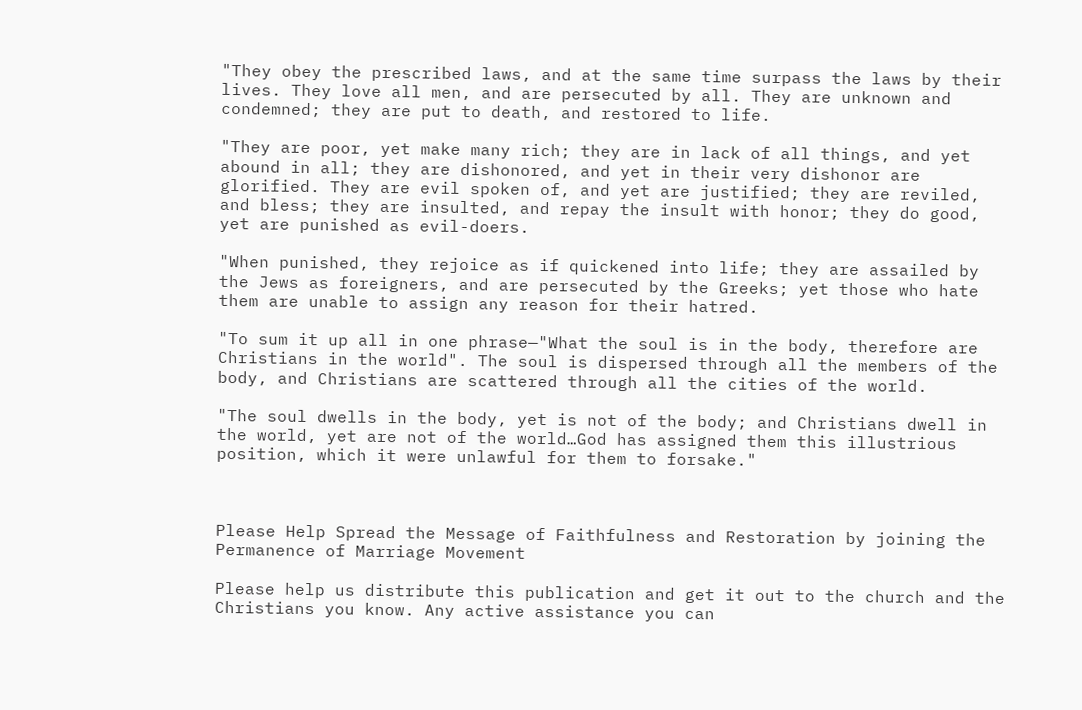"They obey the prescribed laws, and at the same time surpass the laws by their lives. They love all men, and are persecuted by all. They are unknown and condemned; they are put to death, and restored to life.

"They are poor, yet make many rich; they are in lack of all things, and yet abound in all; they are dishonored, and yet in their very dishonor are glorified. They are evil spoken of, and yet are justified; they are reviled, and bless; they are insulted, and repay the insult with honor; they do good, yet are punished as evil-doers.

"When punished, they rejoice as if quickened into life; they are assailed by the Jews as foreigners, and are persecuted by the Greeks; yet those who hate them are unable to assign any reason for their hatred.

"To sum it up all in one phrase—"What the soul is in the body, therefore are Christians in the world". The soul is dispersed through all the members of the body, and Christians are scattered through all the cities of the world.

"The soul dwells in the body, yet is not of the body; and Christians dwell in the world, yet are not of the world…God has assigned them this illustrious position, which it were unlawful for them to forsake."



Please Help Spread the Message of Faithfulness and Restoration by joining the Permanence of Marriage Movement

Please help us distribute this publication and get it out to the church and the Christians you know. Any active assistance you can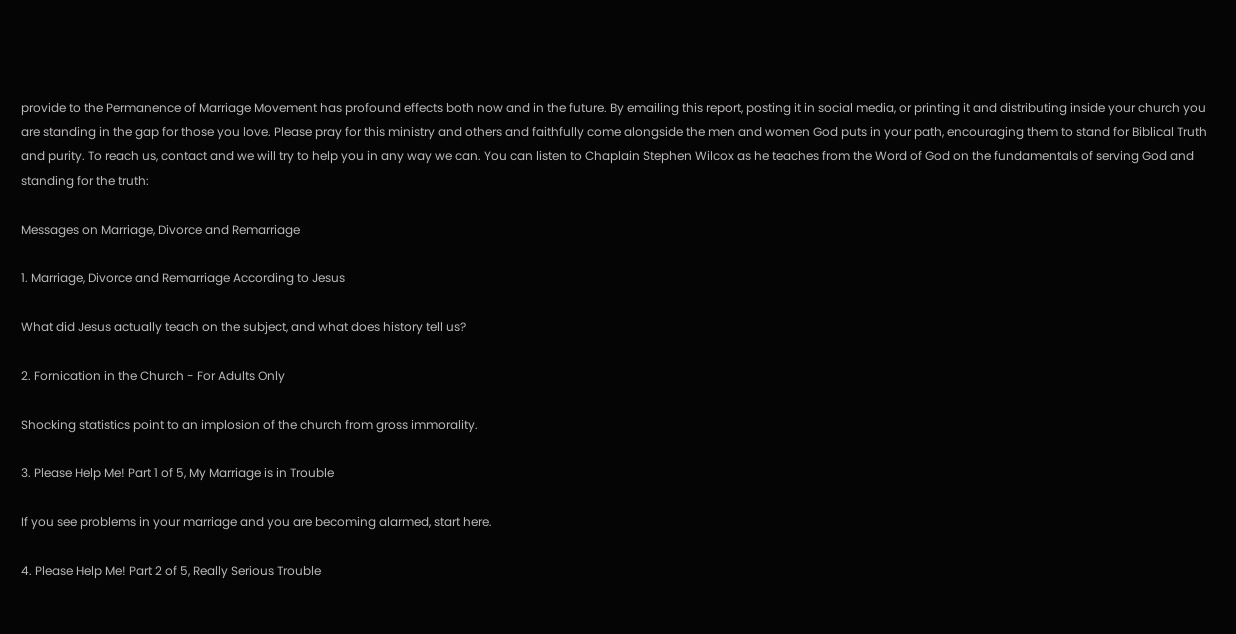provide to the Permanence of Marriage Movement has profound effects both now and in the future. By emailing this report, posting it in social media, or printing it and distributing inside your church you are standing in the gap for those you love. Please pray for this ministry and others and faithfully come alongside the men and women God puts in your path, encouraging them to stand for Biblical Truth and purity. To reach us, contact and we will try to help you in any way we can. You can listen to Chaplain Stephen Wilcox as he teaches from the Word of God on the fundamentals of serving God and standing for the truth:

Messages on Marriage, Divorce and Remarriage

1. Marriage, Divorce and Remarriage According to Jesus

What did Jesus actually teach on the subject, and what does history tell us?

2. Fornication in the Church - For Adults Only

Shocking statistics point to an implosion of the church from gross immorality.

3. Please Help Me! Part 1 of 5, My Marriage is in Trouble

If you see problems in your marriage and you are becoming alarmed, start here.

4. Please Help Me! Part 2 of 5, Really Serious Trouble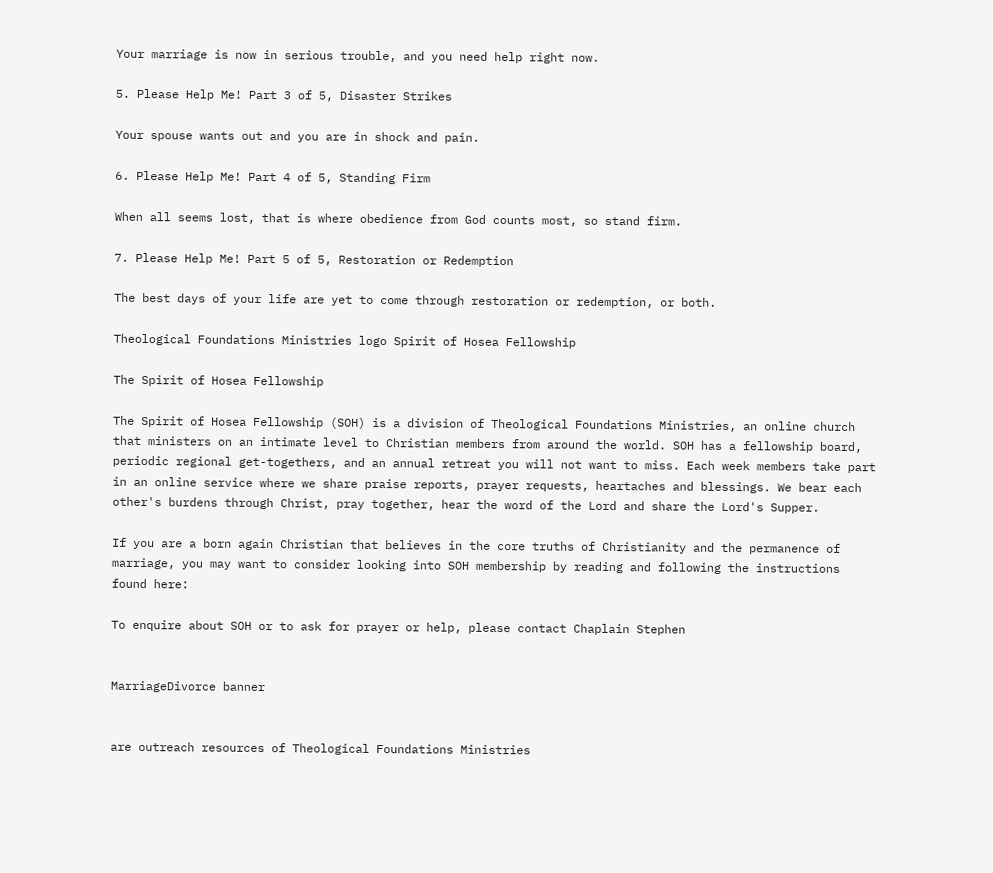Your marriage is now in serious trouble, and you need help right now.

5. Please Help Me! Part 3 of 5, Disaster Strikes

Your spouse wants out and you are in shock and pain.

6. Please Help Me! Part 4 of 5, Standing Firm

When all seems lost, that is where obedience from God counts most, so stand firm.

7. Please Help Me! Part 5 of 5, Restoration or Redemption

The best days of your life are yet to come through restoration or redemption, or both.

Theological Foundations Ministries logo Spirit of Hosea Fellowship

The Spirit of Hosea Fellowship

The Spirit of Hosea Fellowship (SOH) is a division of Theological Foundations Ministries, an online church that ministers on an intimate level to Christian members from around the world. SOH has a fellowship board, periodic regional get-togethers, and an annual retreat you will not want to miss. Each week members take part in an online service where we share praise reports, prayer requests, heartaches and blessings. We bear each other's burdens through Christ, pray together, hear the word of the Lord and share the Lord's Supper.

If you are a born again Christian that believes in the core truths of Christianity and the permanence of marriage, you may want to consider looking into SOH membership by reading and following the instructions found here:

To enquire about SOH or to ask for prayer or help, please contact Chaplain Stephen


MarriageDivorce banner


are outreach resources of Theological Foundations Ministries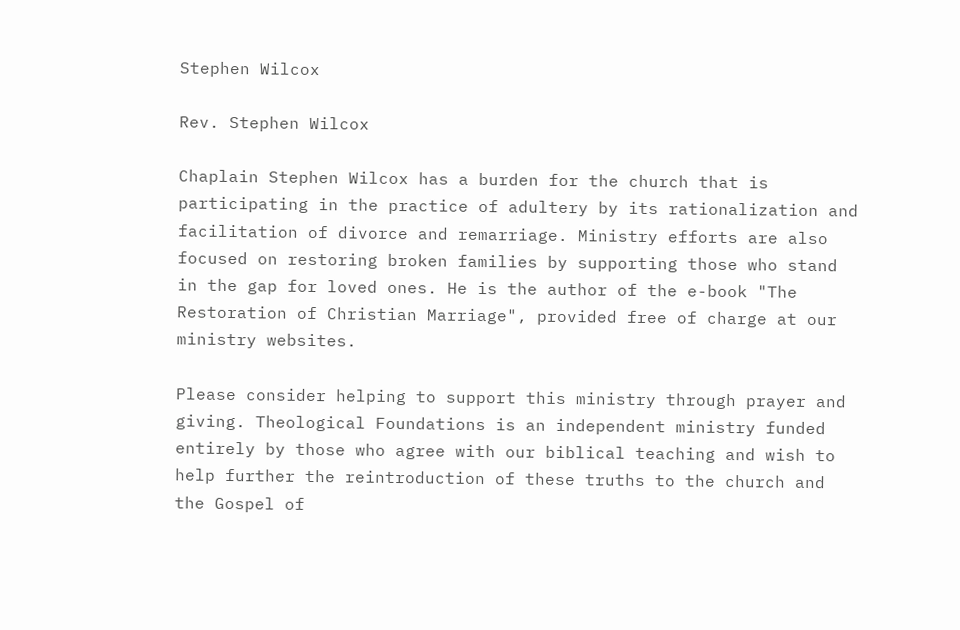Stephen Wilcox

Rev. Stephen Wilcox

Chaplain Stephen Wilcox has a burden for the church that is participating in the practice of adultery by its rationalization and facilitation of divorce and remarriage. Ministry efforts are also focused on restoring broken families by supporting those who stand in the gap for loved ones. He is the author of the e-book "The Restoration of Christian Marriage", provided free of charge at our ministry websites.

Please consider helping to support this ministry through prayer and giving. Theological Foundations is an independent ministry funded entirely by those who agree with our biblical teaching and wish to help further the reintroduction of these truths to the church and the Gospel of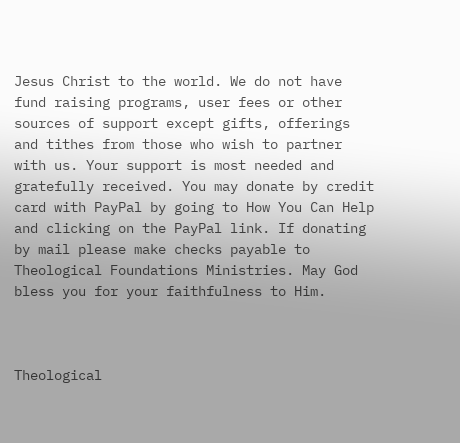Jesus Christ to the world. We do not have fund raising programs, user fees or other sources of support except gifts, offerings and tithes from those who wish to partner with us. Your support is most needed and gratefully received. You may donate by credit card with PayPal by going to How You Can Help and clicking on the PayPal link. If donating by mail please make checks payable to Theological Foundations Ministries. May God bless you for your faithfulness to Him.



Theological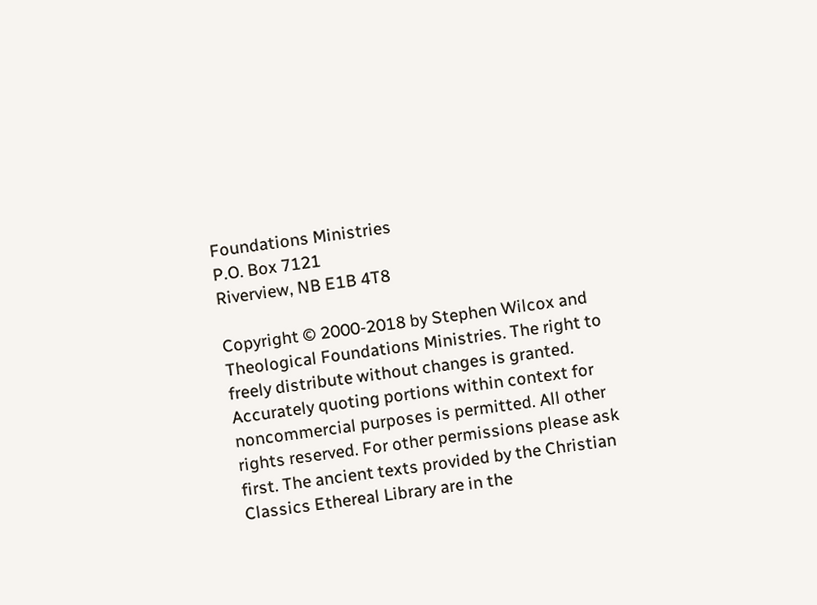Foundations Ministries
P.O. Box 7121
Riverview, NB E1B 4T8

Copyright © 2000-2018 by Stephen Wilcox and Theological Foundations Ministries. The right to freely distribute without changes is granted. Accurately quoting portions within context for noncommercial purposes is permitted. All other rights reserved. For other permissions please ask first. The ancient texts provided by the Christian Classics Ethereal Library are in the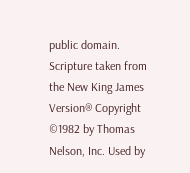public domain. Scripture taken from the New King James Version® Copyright ©1982 by Thomas Nelson, Inc. Used by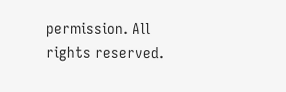permission. All rights reserved.